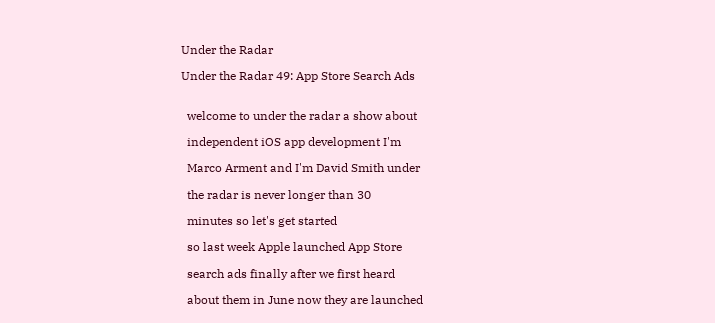Under the Radar

Under the Radar 49: App Store Search Ads


  welcome to under the radar a show about

  independent iOS app development I'm

  Marco Arment and I'm David Smith under

  the radar is never longer than 30

  minutes so let's get started

  so last week Apple launched App Store

  search ads finally after we first heard

  about them in June now they are launched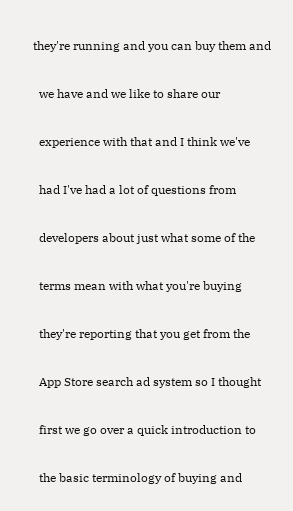they're running and you can buy them and

  we have and we like to share our

  experience with that and I think we've

  had I've had a lot of questions from

  developers about just what some of the

  terms mean with what you're buying

  they're reporting that you get from the

  App Store search ad system so I thought

  first we go over a quick introduction to

  the basic terminology of buying and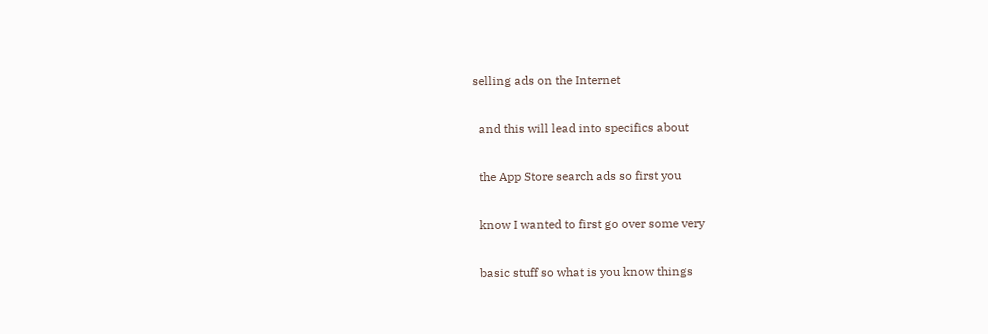selling ads on the Internet

  and this will lead into specifics about

  the App Store search ads so first you

  know I wanted to first go over some very

  basic stuff so what is you know things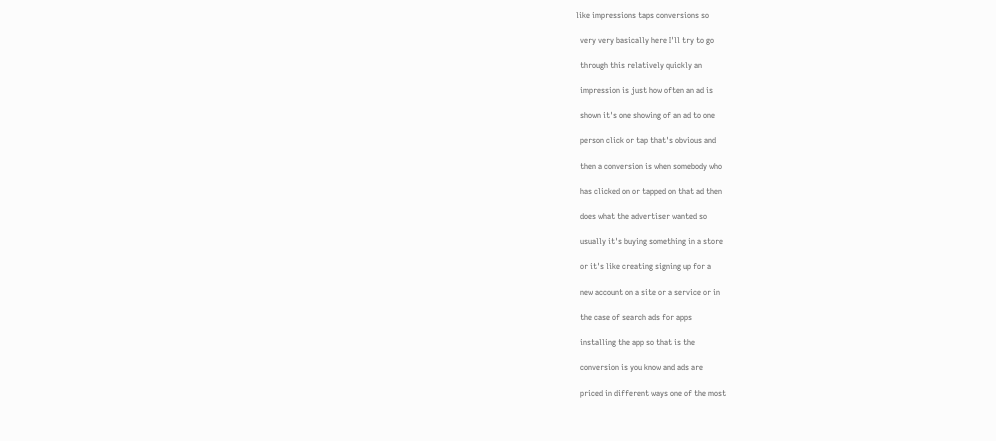like impressions taps conversions so

  very very basically here I'll try to go

  through this relatively quickly an

  impression is just how often an ad is

  shown it's one showing of an ad to one

  person click or tap that's obvious and

  then a conversion is when somebody who

  has clicked on or tapped on that ad then

  does what the advertiser wanted so

  usually it's buying something in a store

  or it's like creating signing up for a

  new account on a site or a service or in

  the case of search ads for apps

  installing the app so that is the

  conversion is you know and ads are

  priced in different ways one of the most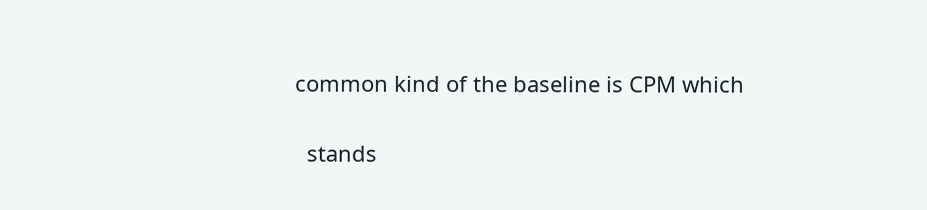common kind of the baseline is CPM which

  stands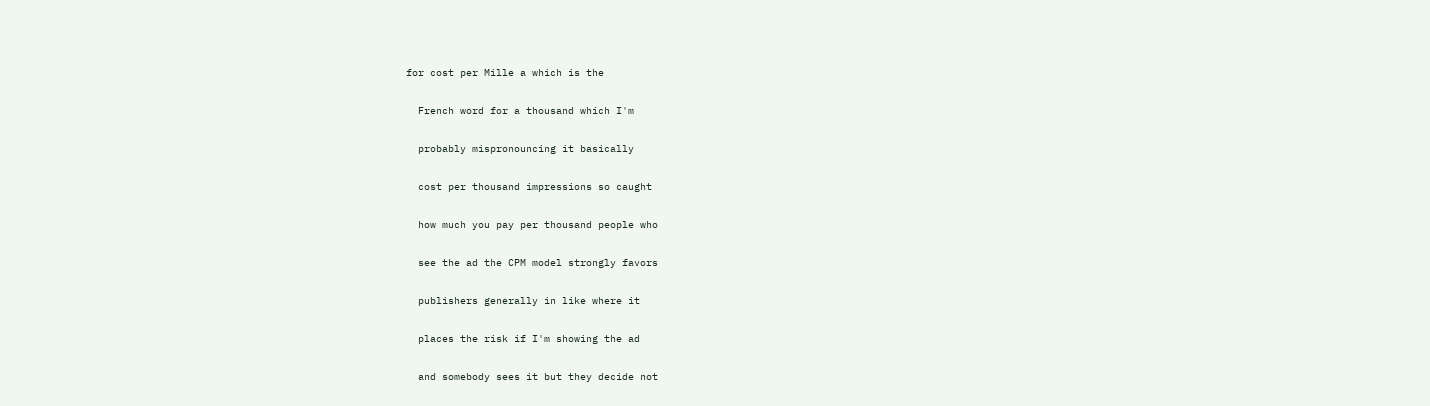for cost per Mille a which is the

  French word for a thousand which I'm

  probably mispronouncing it basically

  cost per thousand impressions so caught

  how much you pay per thousand people who

  see the ad the CPM model strongly favors

  publishers generally in like where it

  places the risk if I'm showing the ad

  and somebody sees it but they decide not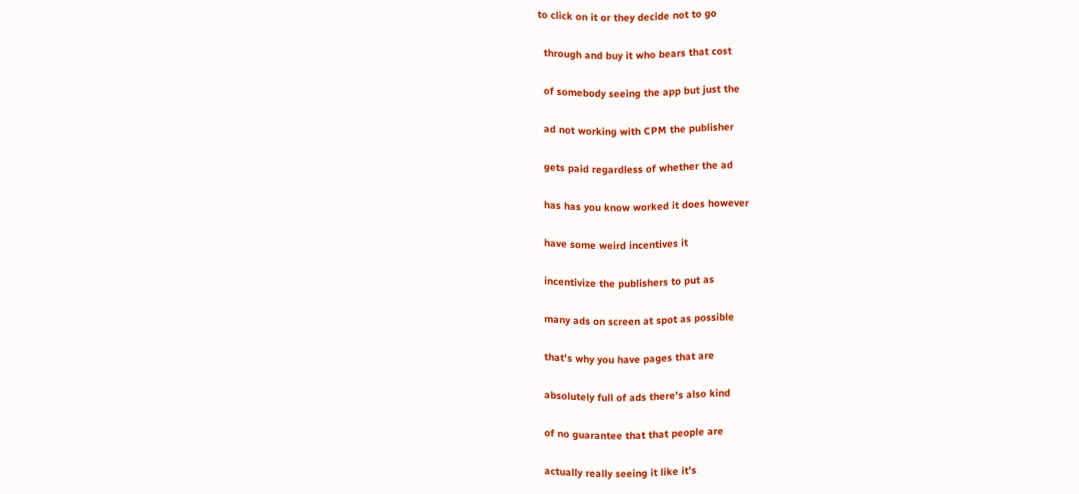to click on it or they decide not to go

  through and buy it who bears that cost

  of somebody seeing the app but just the

  ad not working with CPM the publisher

  gets paid regardless of whether the ad

  has has you know worked it does however

  have some weird incentives it

  incentivize the publishers to put as

  many ads on screen at spot as possible

  that's why you have pages that are

  absolutely full of ads there's also kind

  of no guarantee that that people are

  actually really seeing it like it's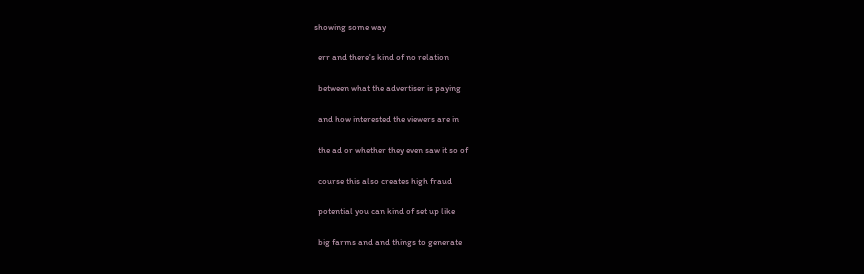showing some way

  err and there's kind of no relation

  between what the advertiser is paying

  and how interested the viewers are in

  the ad or whether they even saw it so of

  course this also creates high fraud

  potential you can kind of set up like

  big farms and and things to generate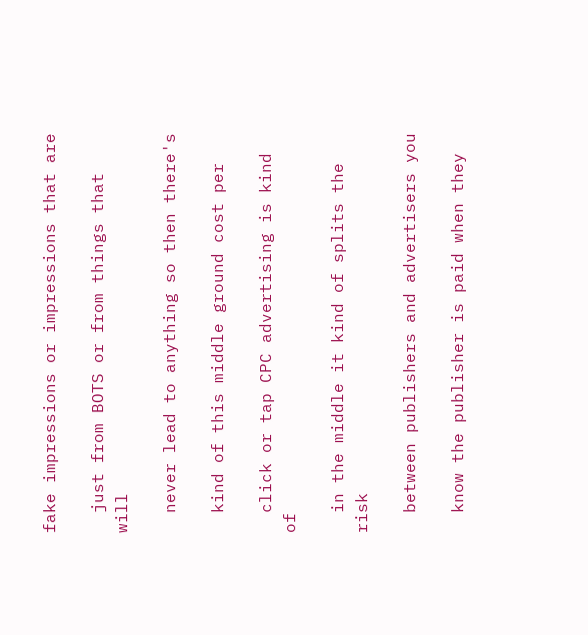fake impressions or impressions that are

  just from BOTS or from things that will

  never lead to anything so then there's

  kind of this middle ground cost per

  click or tap CPC advertising is kind of

  in the middle it kind of splits the risk

  between publishers and advertisers you

  know the publisher is paid when they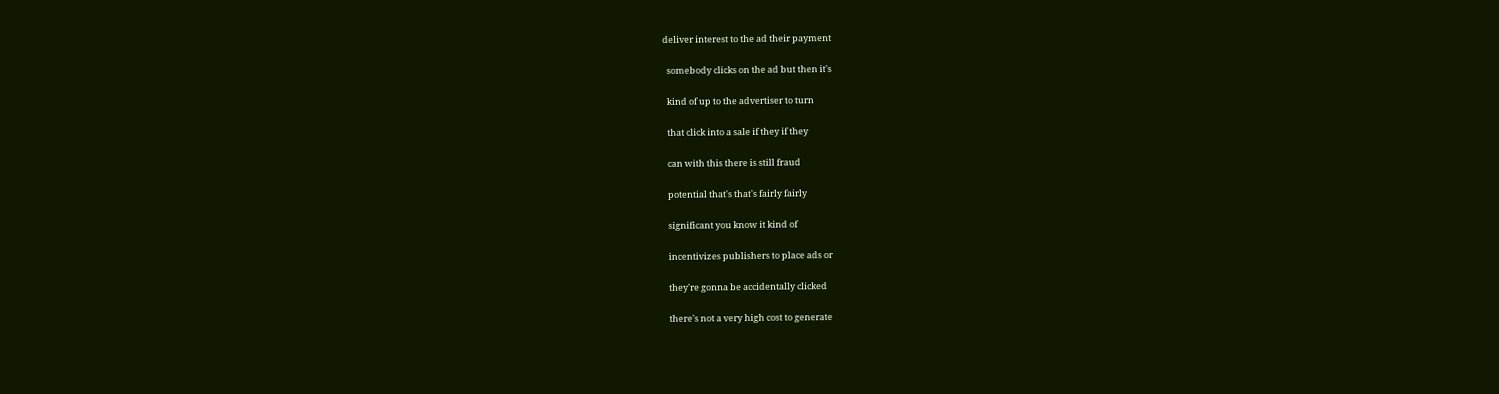deliver interest to the ad their payment

  somebody clicks on the ad but then it's

  kind of up to the advertiser to turn

  that click into a sale if they if they

  can with this there is still fraud

  potential that's that's fairly fairly

  significant you know it kind of

  incentivizes publishers to place ads or

  they're gonna be accidentally clicked

  there's not a very high cost to generate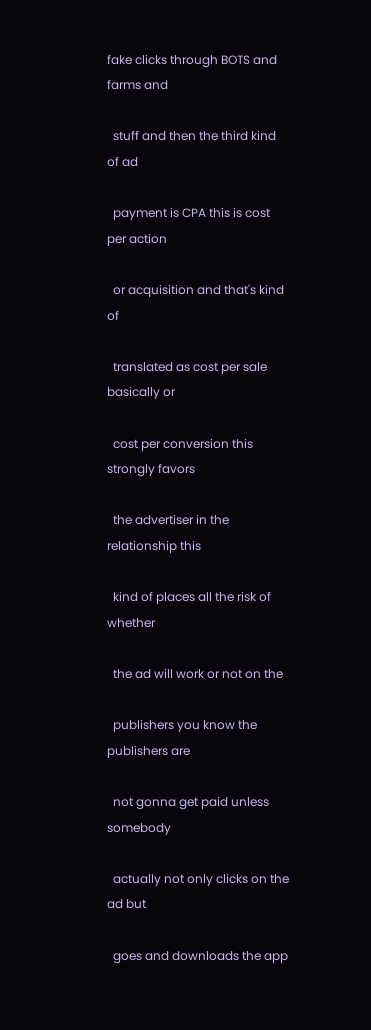fake clicks through BOTS and farms and

  stuff and then the third kind of ad

  payment is CPA this is cost per action

  or acquisition and that's kind of

  translated as cost per sale basically or

  cost per conversion this strongly favors

  the advertiser in the relationship this

  kind of places all the risk of whether

  the ad will work or not on the

  publishers you know the publishers are

  not gonna get paid unless somebody

  actually not only clicks on the ad but

  goes and downloads the app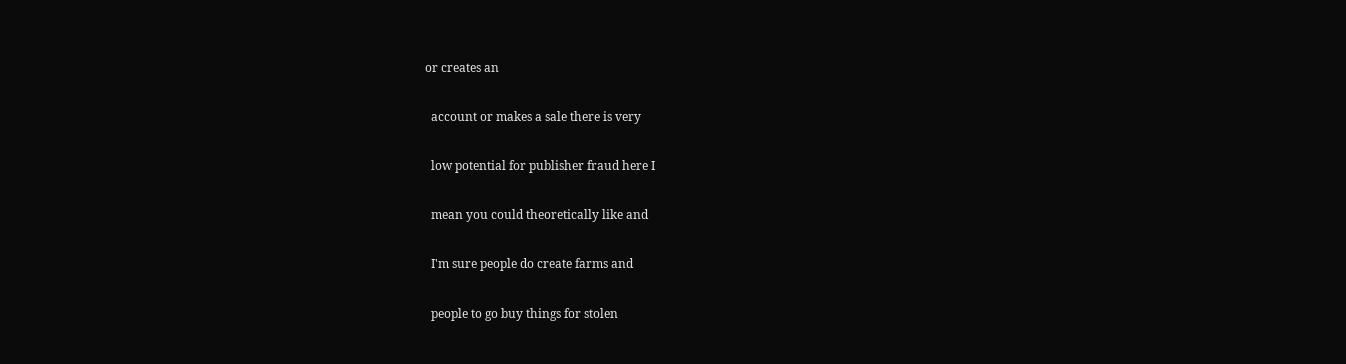or creates an

  account or makes a sale there is very

  low potential for publisher fraud here I

  mean you could theoretically like and

  I'm sure people do create farms and

  people to go buy things for stolen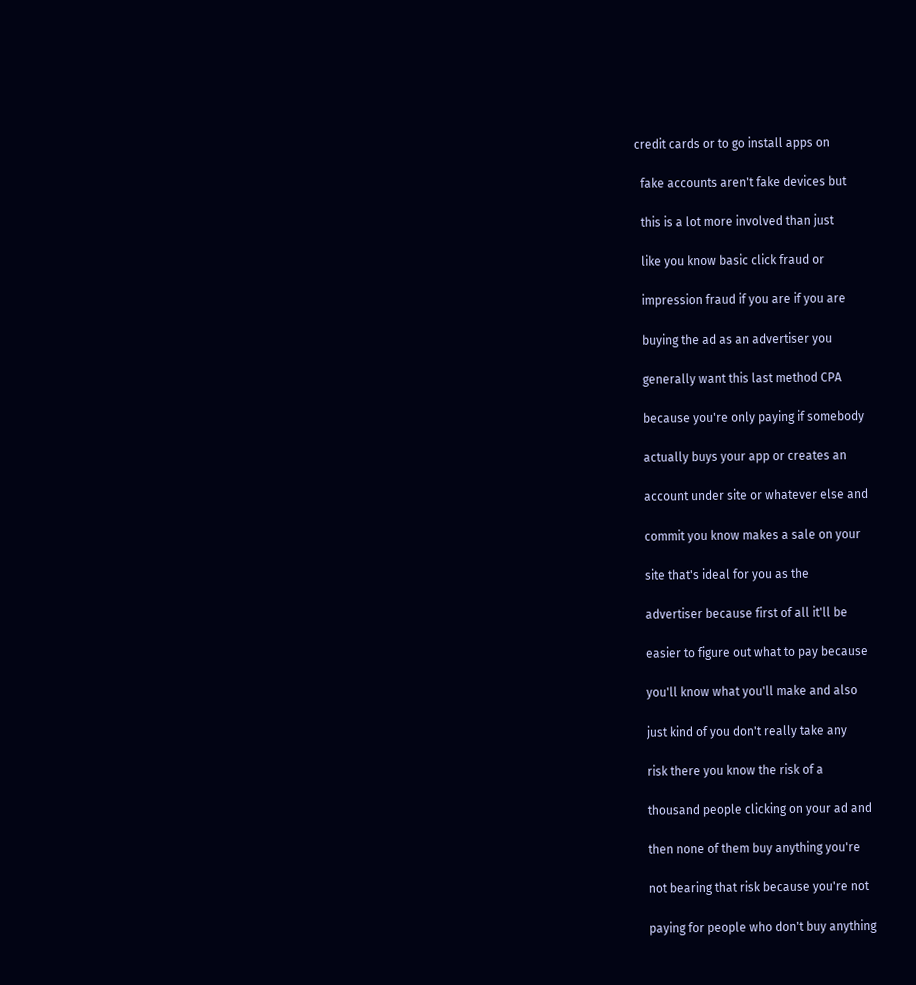credit cards or to go install apps on

  fake accounts aren't fake devices but

  this is a lot more involved than just

  like you know basic click fraud or

  impression fraud if you are if you are

  buying the ad as an advertiser you

  generally want this last method CPA

  because you're only paying if somebody

  actually buys your app or creates an

  account under site or whatever else and

  commit you know makes a sale on your

  site that's ideal for you as the

  advertiser because first of all it'll be

  easier to figure out what to pay because

  you'll know what you'll make and also

  just kind of you don't really take any

  risk there you know the risk of a

  thousand people clicking on your ad and

  then none of them buy anything you're

  not bearing that risk because you're not

  paying for people who don't buy anything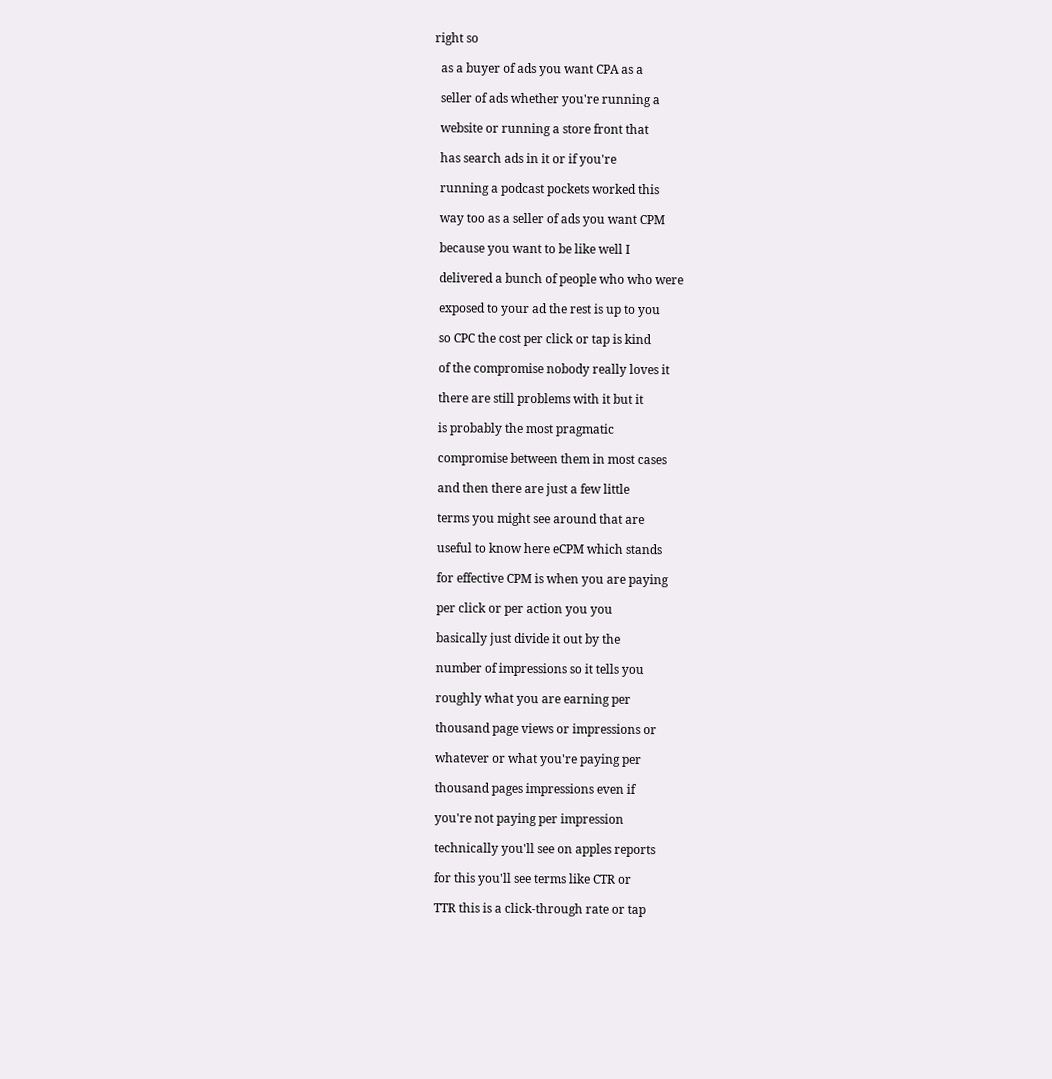right so

  as a buyer of ads you want CPA as a

  seller of ads whether you're running a

  website or running a store front that

  has search ads in it or if you're

  running a podcast pockets worked this

  way too as a seller of ads you want CPM

  because you want to be like well I

  delivered a bunch of people who who were

  exposed to your ad the rest is up to you

  so CPC the cost per click or tap is kind

  of the compromise nobody really loves it

  there are still problems with it but it

  is probably the most pragmatic

  compromise between them in most cases

  and then there are just a few little

  terms you might see around that are

  useful to know here eCPM which stands

  for effective CPM is when you are paying

  per click or per action you you

  basically just divide it out by the

  number of impressions so it tells you

  roughly what you are earning per

  thousand page views or impressions or

  whatever or what you're paying per

  thousand pages impressions even if

  you're not paying per impression

  technically you'll see on apples reports

  for this you'll see terms like CTR or

  TTR this is a click-through rate or tap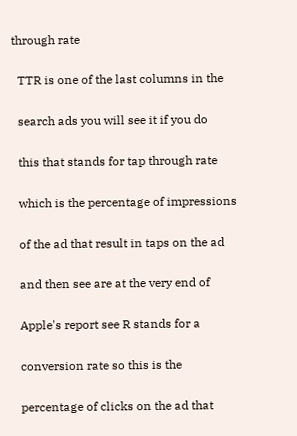through rate

  TTR is one of the last columns in the

  search ads you will see it if you do

  this that stands for tap through rate

  which is the percentage of impressions

  of the ad that result in taps on the ad

  and then see are at the very end of

  Apple's report see R stands for a

  conversion rate so this is the

  percentage of clicks on the ad that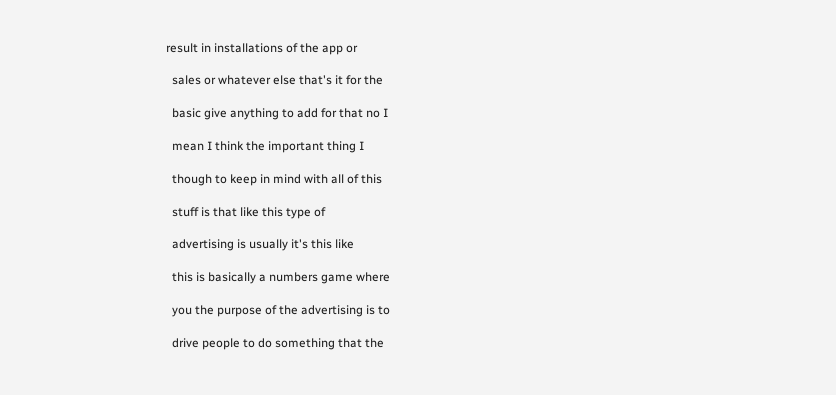result in installations of the app or

  sales or whatever else that's it for the

  basic give anything to add for that no I

  mean I think the important thing I

  though to keep in mind with all of this

  stuff is that like this type of

  advertising is usually it's this like

  this is basically a numbers game where

  you the purpose of the advertising is to

  drive people to do something that the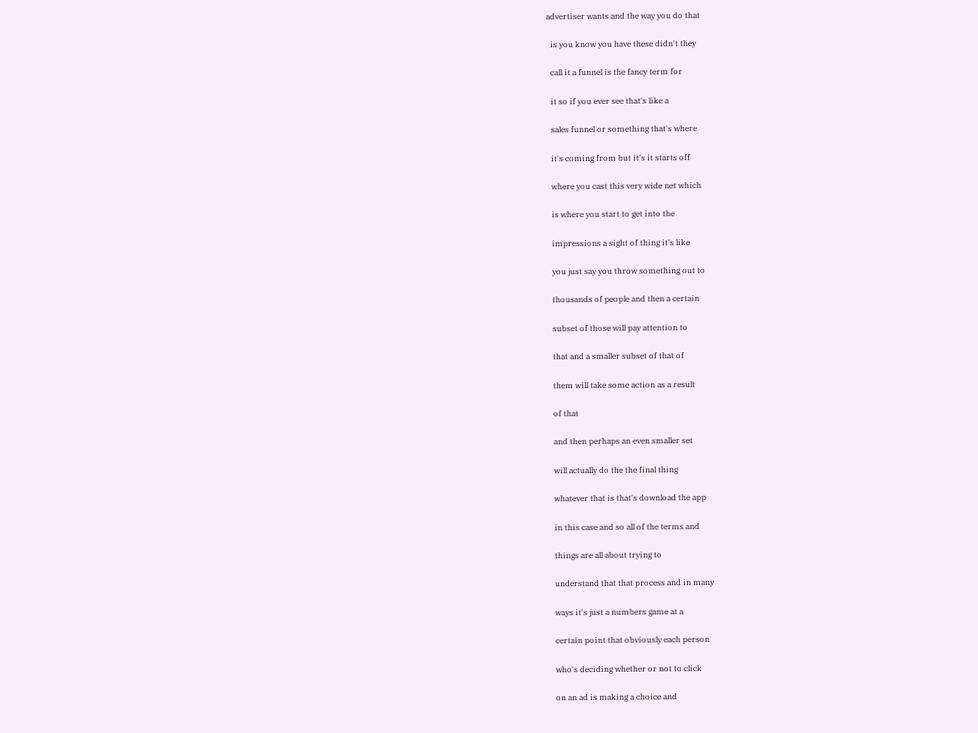advertiser wants and the way you do that

  is you know you have these didn't they

  call it a funnel is the fancy term for

  it so if you ever see that's like a

  sales funnel or something that's where

  it's coming from but it's it starts off

  where you cast this very wide net which

  is where you start to get into the

  impressions a sight of thing it's like

  you just say you throw something out to

  thousands of people and then a certain

  subset of those will pay attention to

  that and a smaller subset of that of

  them will take some action as a result

  of that

  and then perhaps an even smaller set

  will actually do the the final thing

  whatever that is that's download the app

  in this case and so all of the terms and

  things are all about trying to

  understand that that process and in many

  ways it's just a numbers game at a

  certain point that obviously each person

  who's deciding whether or not to click

  on an ad is making a choice and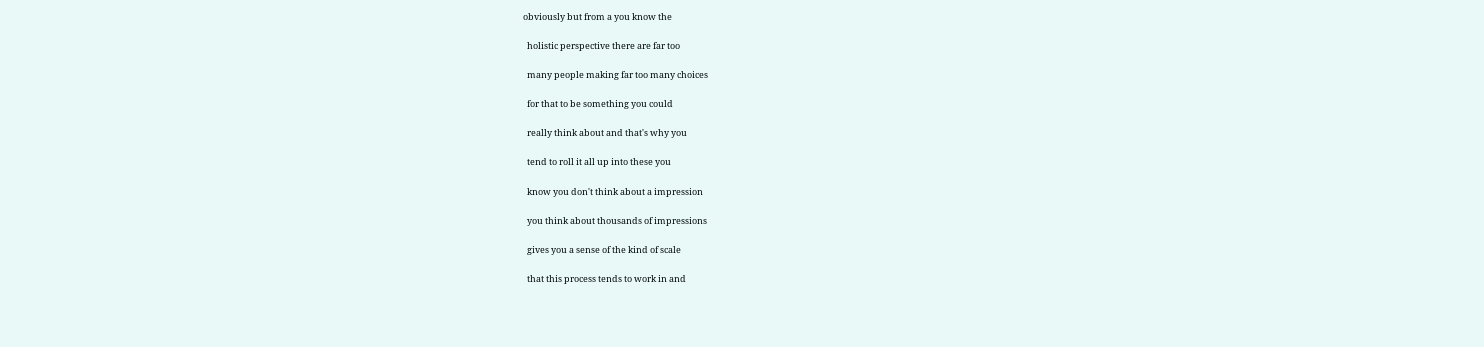obviously but from a you know the

  holistic perspective there are far too

  many people making far too many choices

  for that to be something you could

  really think about and that's why you

  tend to roll it all up into these you

  know you don't think about a impression

  you think about thousands of impressions

  gives you a sense of the kind of scale

  that this process tends to work in and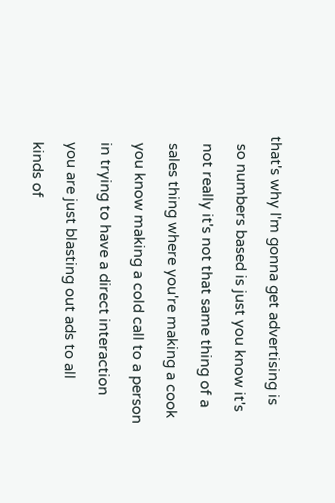that's why I'm gonna get advertising is

  so numbers based is just you know it's

  not really it's not that same thing of a

  sales thing where you're making a cook

  you know making a cold call to a person

  in trying to have a direct interaction

  you are just blasting out ads to all

  kinds of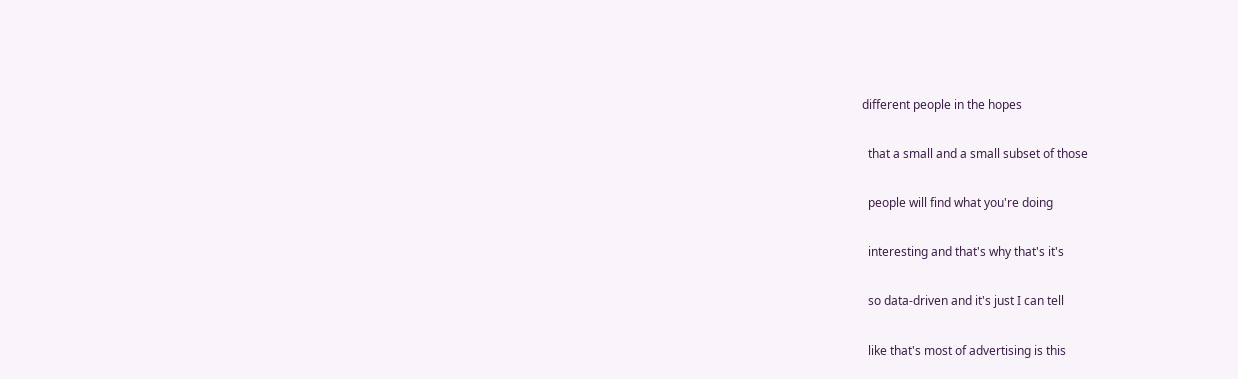different people in the hopes

  that a small and a small subset of those

  people will find what you're doing

  interesting and that's why that's it's

  so data-driven and it's just I can tell

  like that's most of advertising is this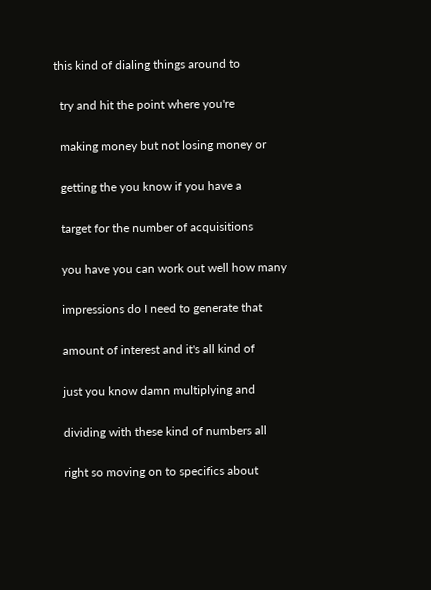this kind of dialing things around to

  try and hit the point where you're

  making money but not losing money or

  getting the you know if you have a

  target for the number of acquisitions

  you have you can work out well how many

  impressions do I need to generate that

  amount of interest and it's all kind of

  just you know damn multiplying and

  dividing with these kind of numbers all

  right so moving on to specifics about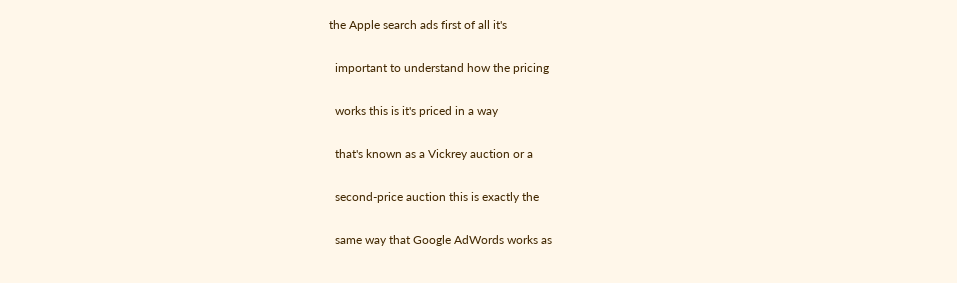the Apple search ads first of all it's

  important to understand how the pricing

  works this is it's priced in a way

  that's known as a Vickrey auction or a

  second-price auction this is exactly the

  same way that Google AdWords works as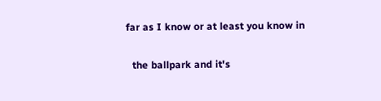far as I know or at least you know in

  the ballpark and it's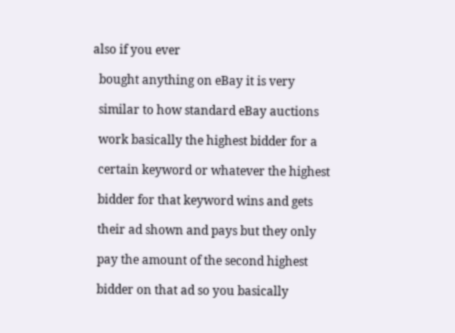also if you ever

  bought anything on eBay it is very

  similar to how standard eBay auctions

  work basically the highest bidder for a

  certain keyword or whatever the highest

  bidder for that keyword wins and gets

  their ad shown and pays but they only

  pay the amount of the second highest

  bidder on that ad so you basically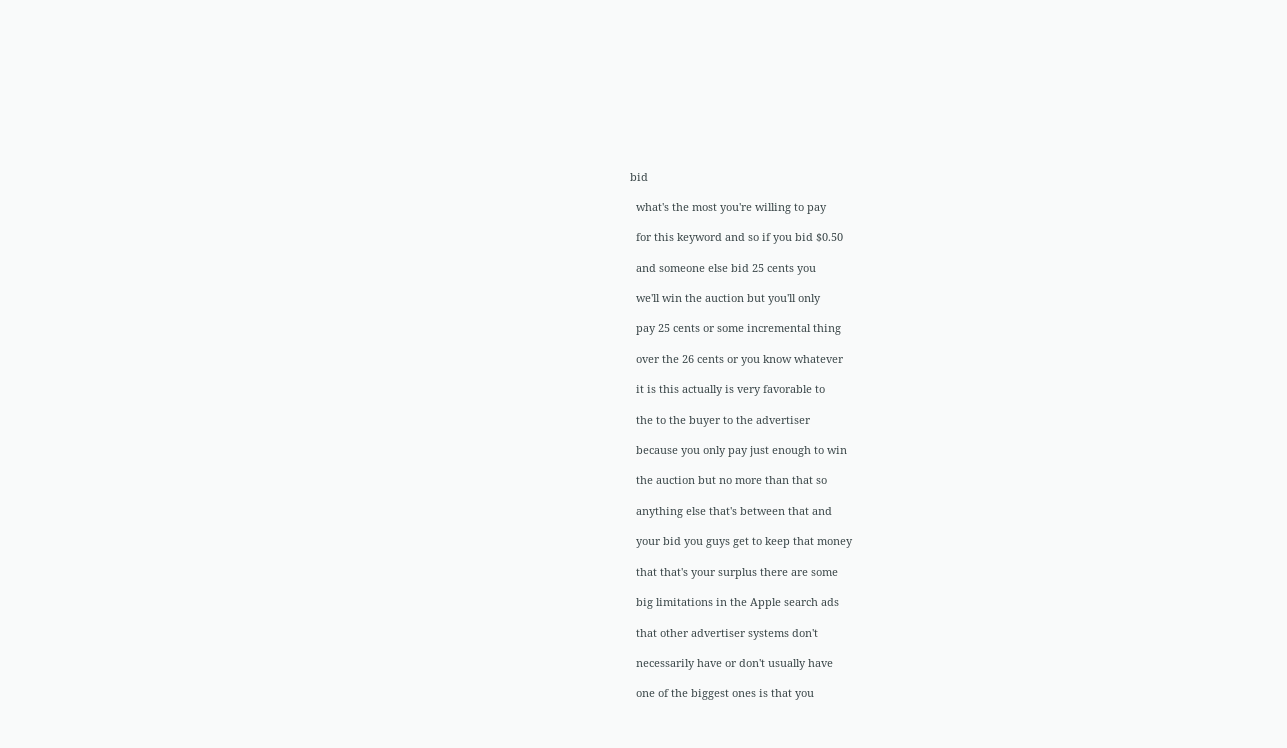bid

  what's the most you're willing to pay

  for this keyword and so if you bid $0.50

  and someone else bid 25 cents you

  we'll win the auction but you'll only

  pay 25 cents or some incremental thing

  over the 26 cents or you know whatever

  it is this actually is very favorable to

  the to the buyer to the advertiser

  because you only pay just enough to win

  the auction but no more than that so

  anything else that's between that and

  your bid you guys get to keep that money

  that that's your surplus there are some

  big limitations in the Apple search ads

  that other advertiser systems don't

  necessarily have or don't usually have

  one of the biggest ones is that you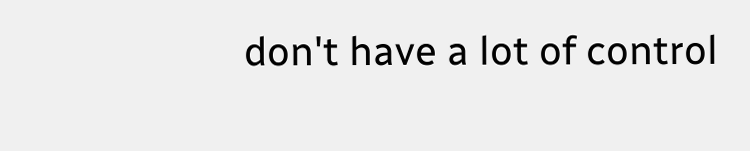don't have a lot of control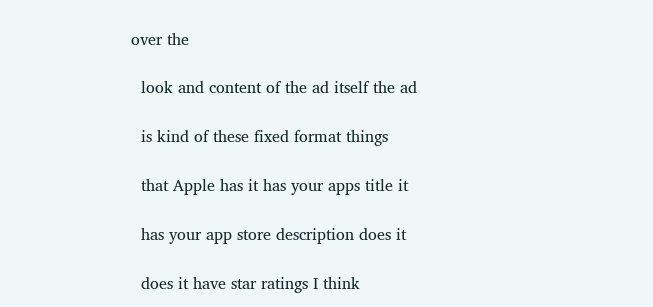over the

  look and content of the ad itself the ad

  is kind of these fixed format things

  that Apple has it has your apps title it

  has your app store description does it

  does it have star ratings I think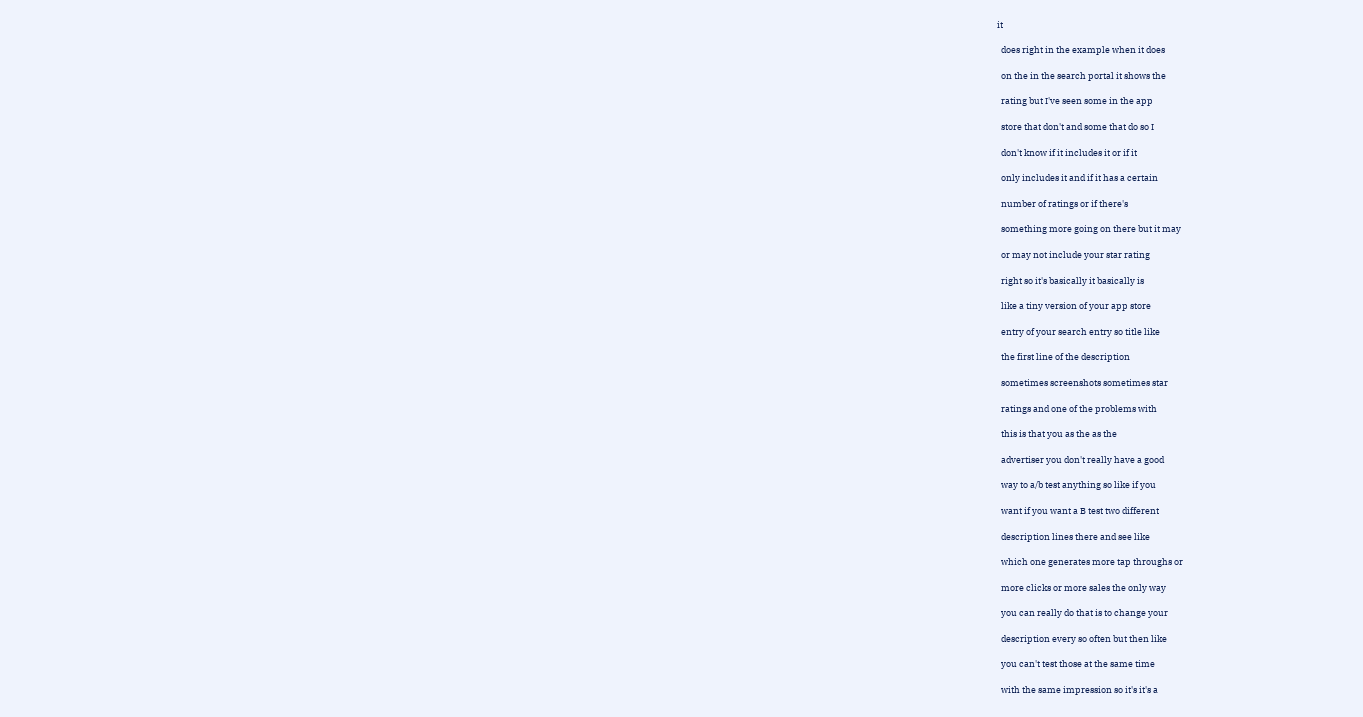it

  does right in the example when it does

  on the in the search portal it shows the

  rating but I've seen some in the app

  store that don't and some that do so I

  don't know if it includes it or if it

  only includes it and if it has a certain

  number of ratings or if there's

  something more going on there but it may

  or may not include your star rating

  right so it's basically it basically is

  like a tiny version of your app store

  entry of your search entry so title like

  the first line of the description

  sometimes screenshots sometimes star

  ratings and one of the problems with

  this is that you as the as the

  advertiser you don't really have a good

  way to a/b test anything so like if you

  want if you want a B test two different

  description lines there and see like

  which one generates more tap throughs or

  more clicks or more sales the only way

  you can really do that is to change your

  description every so often but then like

  you can't test those at the same time

  with the same impression so it's it's a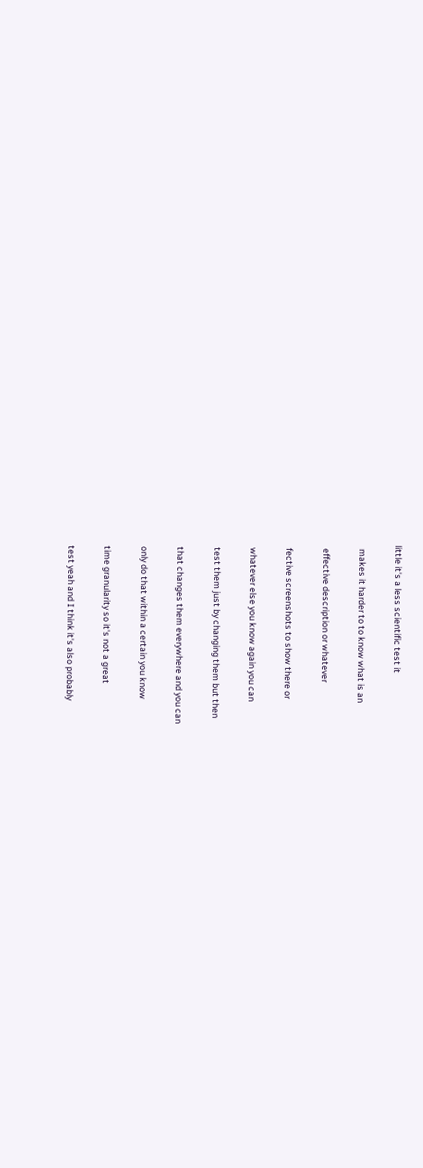little it's a less scientific test it

  makes it harder to to know what is an

  effective description or whatever

  fective screenshots to show there or

  whatever else you know again you can

  test them just by changing them but then

  that changes them everywhere and you can

  only do that within a certain you know

  time granularity so it's not a great

  test yeah and I think it's also probably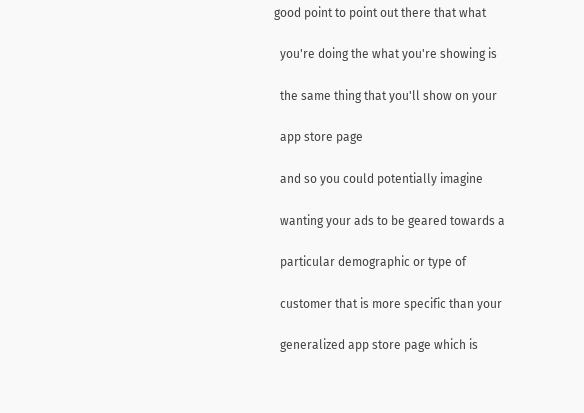good point to point out there that what

  you're doing the what you're showing is

  the same thing that you'll show on your

  app store page

  and so you could potentially imagine

  wanting your ads to be geared towards a

  particular demographic or type of

  customer that is more specific than your

  generalized app store page which is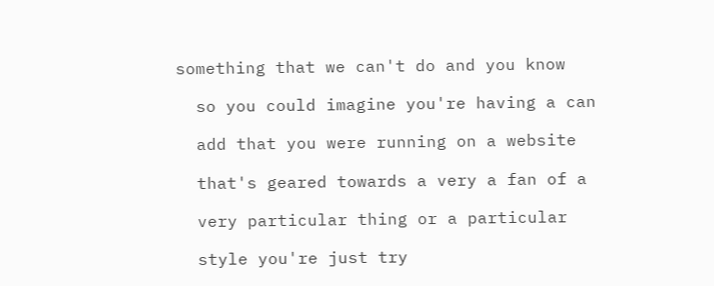something that we can't do and you know

  so you could imagine you're having a can

  add that you were running on a website

  that's geared towards a very a fan of a

  very particular thing or a particular

  style you're just try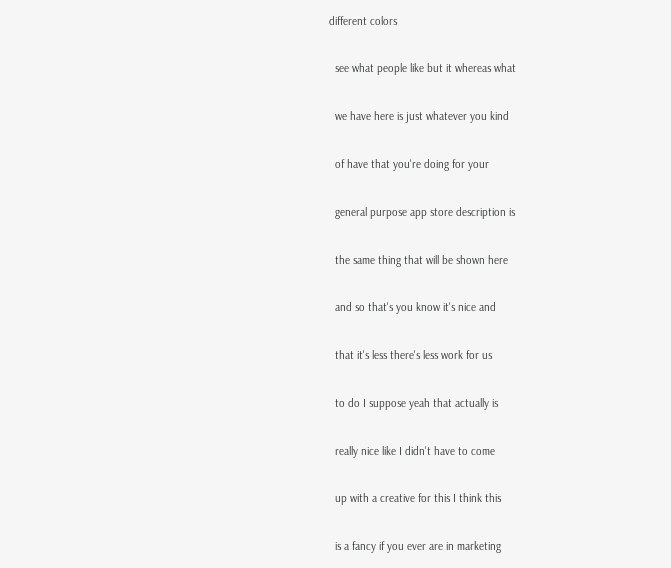different colors

  see what people like but it whereas what

  we have here is just whatever you kind

  of have that you're doing for your

  general purpose app store description is

  the same thing that will be shown here

  and so that's you know it's nice and

  that it's less there's less work for us

  to do I suppose yeah that actually is

  really nice like I didn't have to come

  up with a creative for this I think this

  is a fancy if you ever are in marketing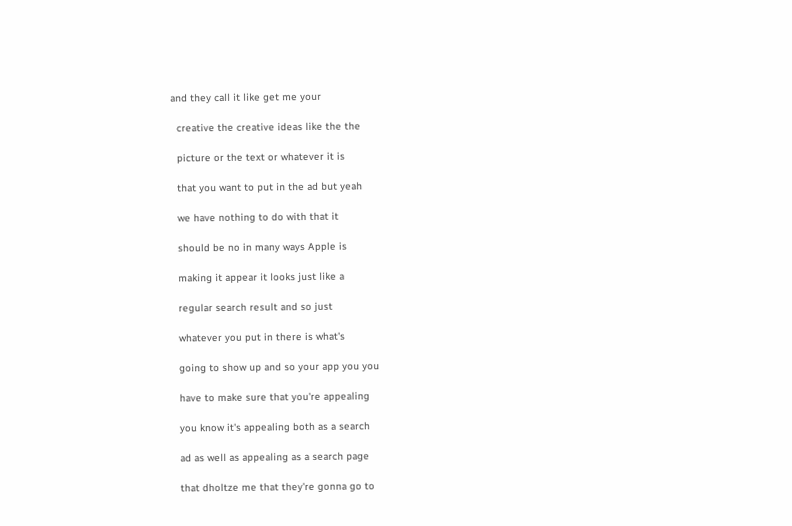and they call it like get me your

  creative the creative ideas like the the

  picture or the text or whatever it is

  that you want to put in the ad but yeah

  we have nothing to do with that it

  should be no in many ways Apple is

  making it appear it looks just like a

  regular search result and so just

  whatever you put in there is what's

  going to show up and so your app you you

  have to make sure that you're appealing

  you know it's appealing both as a search

  ad as well as appealing as a search page

  that dholtze me that they're gonna go to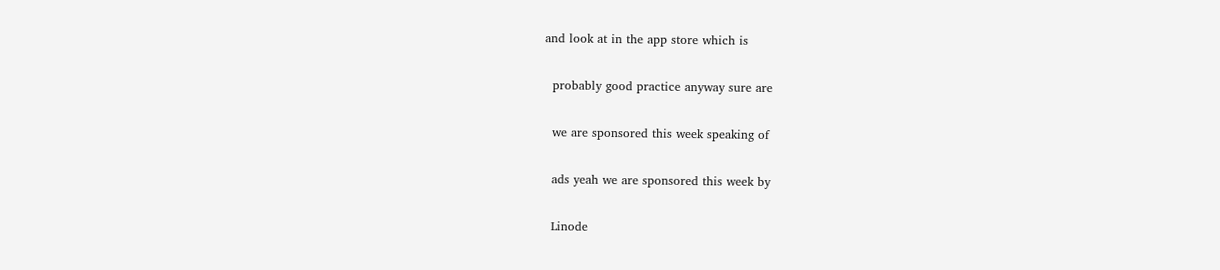and look at in the app store which is

  probably good practice anyway sure are

  we are sponsored this week speaking of

  ads yeah we are sponsored this week by

  Linode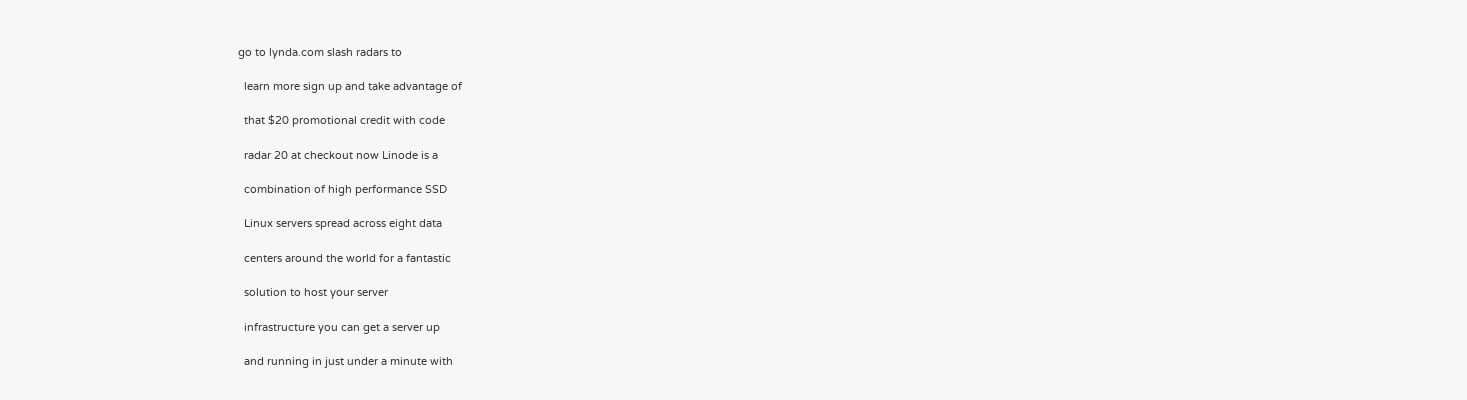go to lynda.com slash radars to

  learn more sign up and take advantage of

  that $20 promotional credit with code

  radar 20 at checkout now Linode is a

  combination of high performance SSD

  Linux servers spread across eight data

  centers around the world for a fantastic

  solution to host your server

  infrastructure you can get a server up

  and running in just under a minute with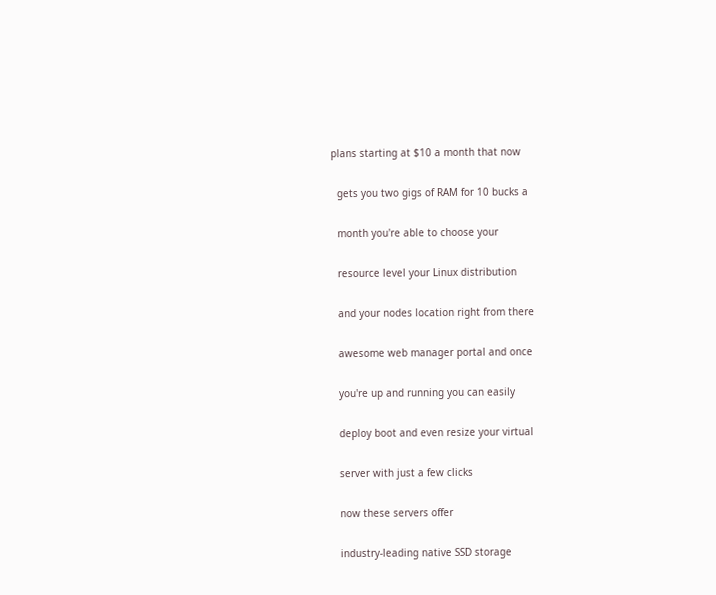plans starting at $10 a month that now

  gets you two gigs of RAM for 10 bucks a

  month you're able to choose your

  resource level your Linux distribution

  and your nodes location right from there

  awesome web manager portal and once

  you're up and running you can easily

  deploy boot and even resize your virtual

  server with just a few clicks

  now these servers offer

  industry-leading native SSD storage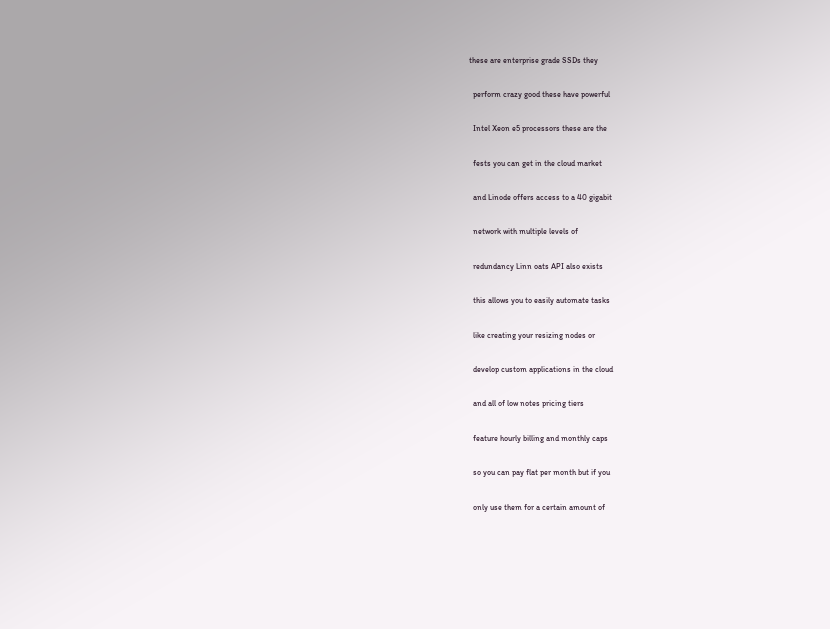these are enterprise grade SSDs they

  perform crazy good these have powerful

  Intel Xeon e5 processors these are the

  fests you can get in the cloud market

  and Linode offers access to a 40 gigabit

  network with multiple levels of

  redundancy Linn oats API also exists

  this allows you to easily automate tasks

  like creating your resizing nodes or

  develop custom applications in the cloud

  and all of low notes pricing tiers

  feature hourly billing and monthly caps

  so you can pay flat per month but if you

  only use them for a certain amount of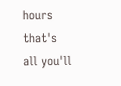hours that's all you'll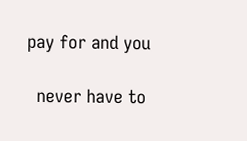pay for and you

  never have to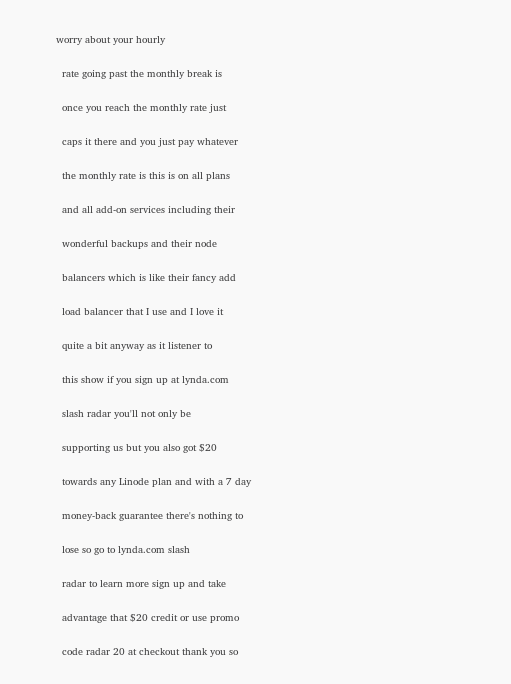worry about your hourly

  rate going past the monthly break is

  once you reach the monthly rate just

  caps it there and you just pay whatever

  the monthly rate is this is on all plans

  and all add-on services including their

  wonderful backups and their node

  balancers which is like their fancy add

  load balancer that I use and I love it

  quite a bit anyway as it listener to

  this show if you sign up at lynda.com

  slash radar you'll not only be

  supporting us but you also got $20

  towards any Linode plan and with a 7 day

  money-back guarantee there's nothing to

  lose so go to lynda.com slash

  radar to learn more sign up and take

  advantage that $20 credit or use promo

  code radar 20 at checkout thank you so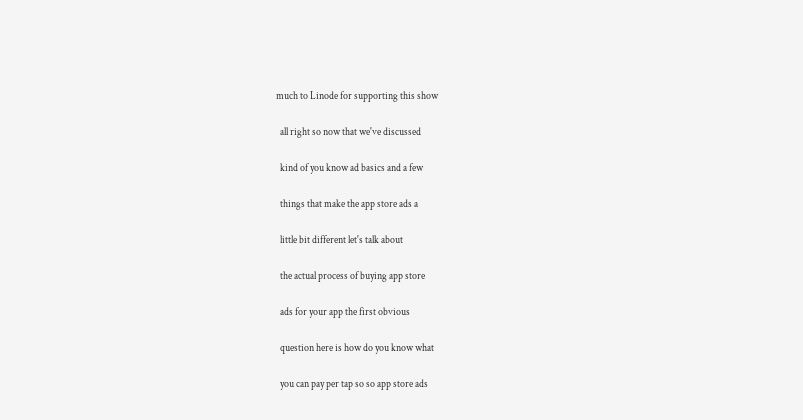much to Linode for supporting this show

  all right so now that we've discussed

  kind of you know ad basics and a few

  things that make the app store ads a

  little bit different let's talk about

  the actual process of buying app store

  ads for your app the first obvious

  question here is how do you know what

  you can pay per tap so so app store ads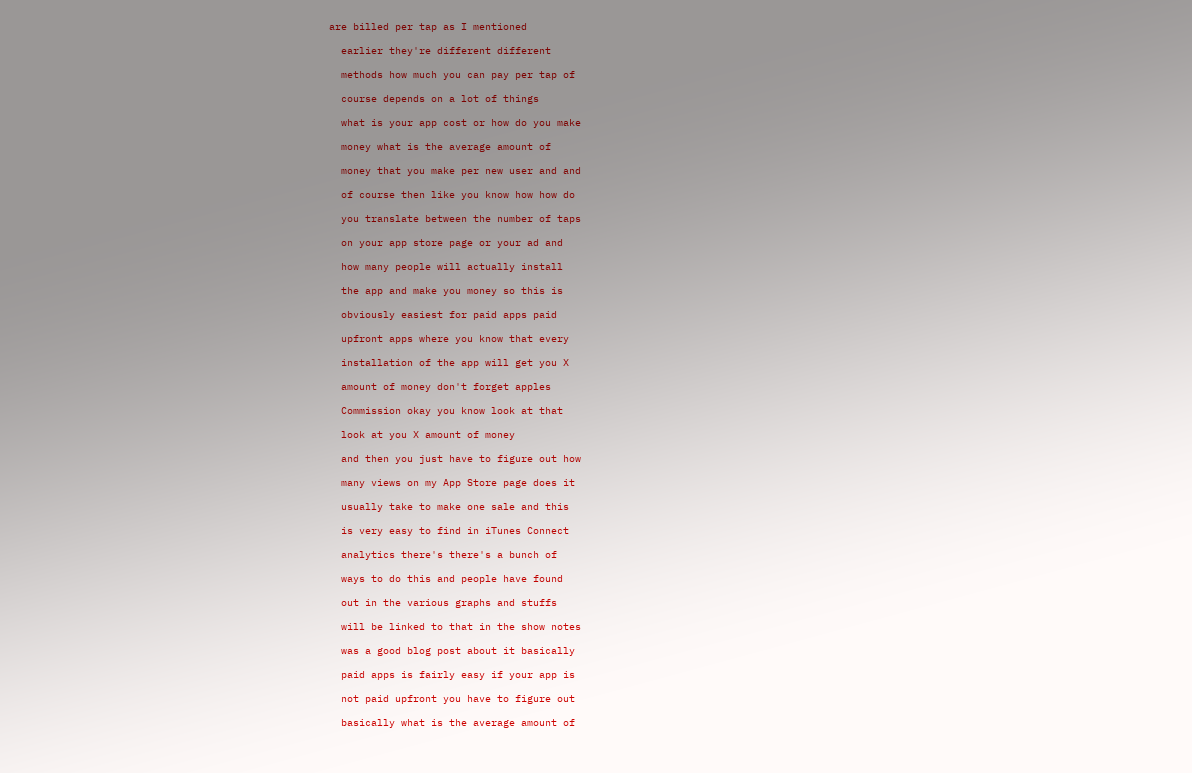are billed per tap as I mentioned

  earlier they're different different

  methods how much you can pay per tap of

  course depends on a lot of things

  what is your app cost or how do you make

  money what is the average amount of

  money that you make per new user and and

  of course then like you know how how do

  you translate between the number of taps

  on your app store page or your ad and

  how many people will actually install

  the app and make you money so this is

  obviously easiest for paid apps paid

  upfront apps where you know that every

  installation of the app will get you X

  amount of money don't forget apples

  Commission okay you know look at that

  look at you X amount of money

  and then you just have to figure out how

  many views on my App Store page does it

  usually take to make one sale and this

  is very easy to find in iTunes Connect

  analytics there's there's a bunch of

  ways to do this and people have found

  out in the various graphs and stuffs

  will be linked to that in the show notes

  was a good blog post about it basically

  paid apps is fairly easy if your app is

  not paid upfront you have to figure out

  basically what is the average amount of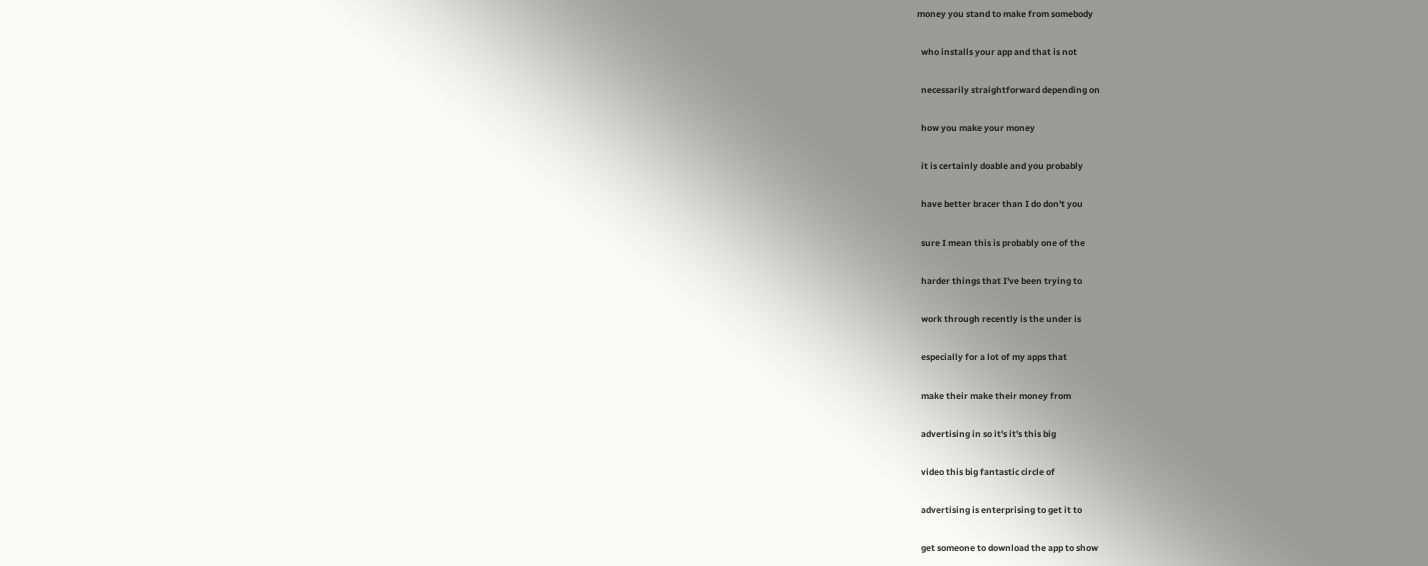money you stand to make from somebody

  who installs your app and that is not

  necessarily straightforward depending on

  how you make your money

  it is certainly doable and you probably

  have better bracer than I do don't you

  sure I mean this is probably one of the

  harder things that I've been trying to

  work through recently is the under is

  especially for a lot of my apps that

  make their make their money from

  advertising in so it's it's this big

  video this big fantastic circle of

  advertising is enterprising to get it to

  get someone to download the app to show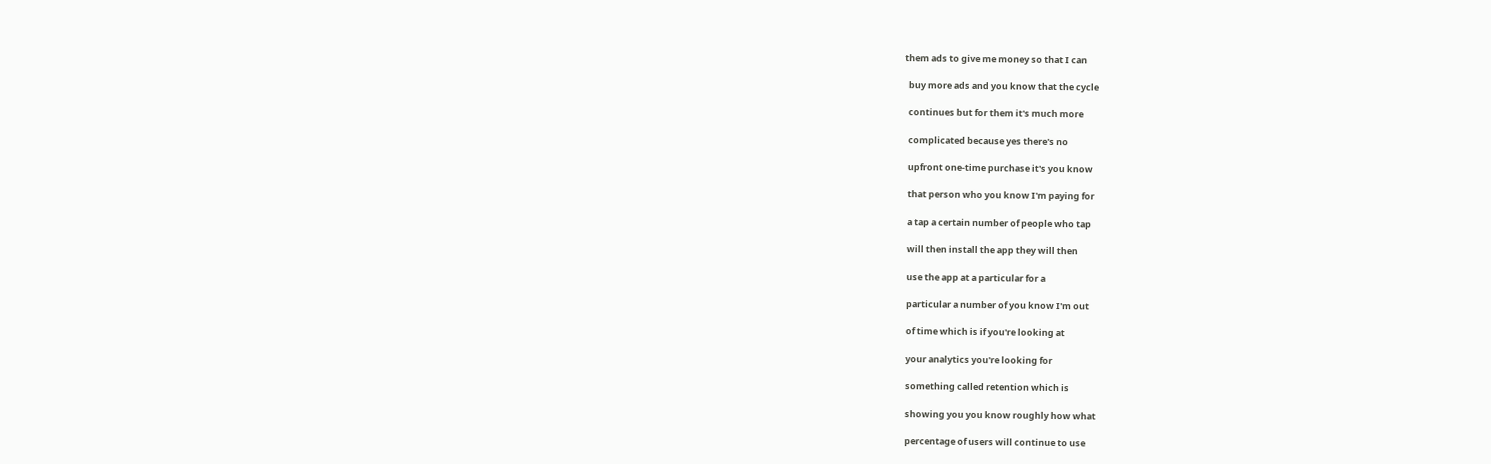them ads to give me money so that I can

  buy more ads and you know that the cycle

  continues but for them it's much more

  complicated because yes there's no

  upfront one-time purchase it's you know

  that person who you know I'm paying for

  a tap a certain number of people who tap

  will then install the app they will then

  use the app at a particular for a

  particular a number of you know I'm out

  of time which is if you're looking at

  your analytics you're looking for

  something called retention which is

  showing you you know roughly how what

  percentage of users will continue to use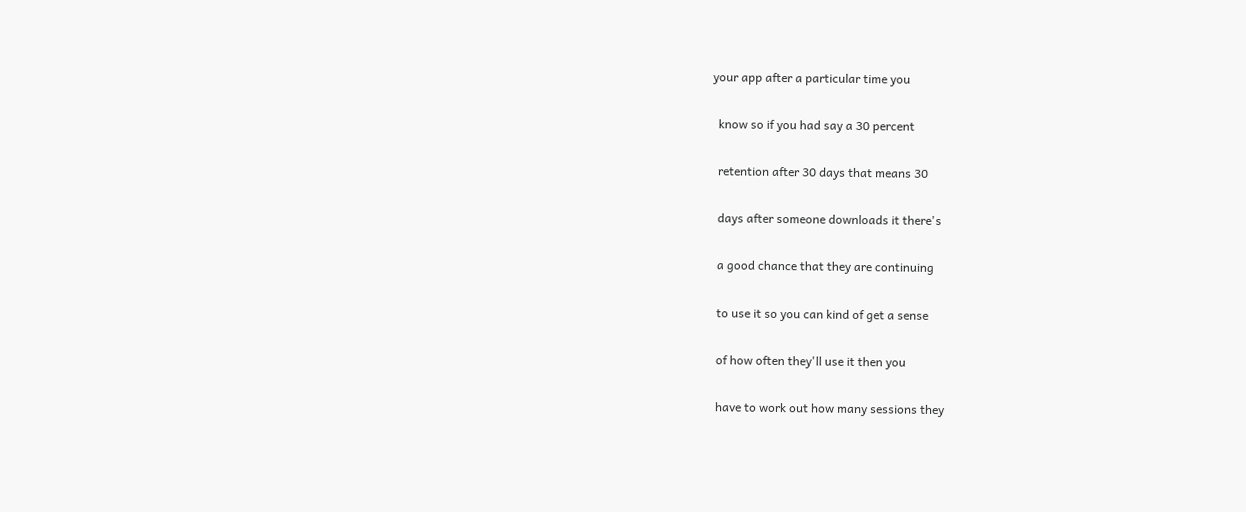your app after a particular time you

  know so if you had say a 30 percent

  retention after 30 days that means 30

  days after someone downloads it there's

  a good chance that they are continuing

  to use it so you can kind of get a sense

  of how often they'll use it then you

  have to work out how many sessions they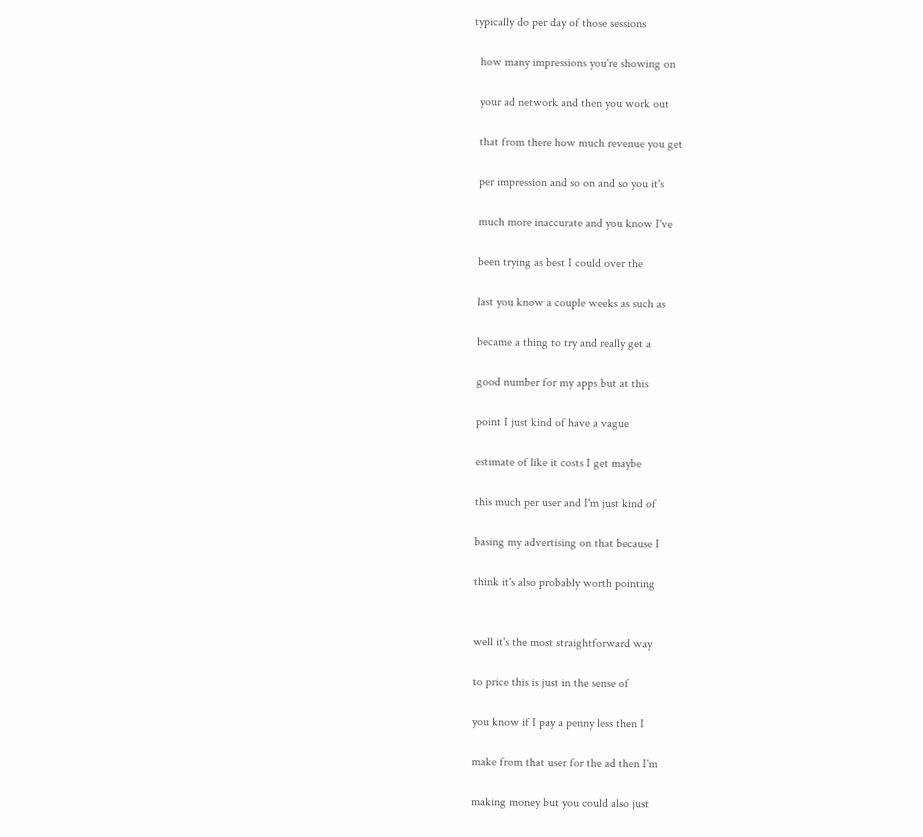typically do per day of those sessions

  how many impressions you're showing on

  your ad network and then you work out

  that from there how much revenue you get

  per impression and so on and so you it's

  much more inaccurate and you know I've

  been trying as best I could over the

  last you know a couple weeks as such as

  became a thing to try and really get a

  good number for my apps but at this

  point I just kind of have a vague

  estimate of like it costs I get maybe

  this much per user and I'm just kind of

  basing my advertising on that because I

  think it's also probably worth pointing


  well it's the most straightforward way

  to price this is just in the sense of

  you know if I pay a penny less then I

  make from that user for the ad then I'm

  making money but you could also just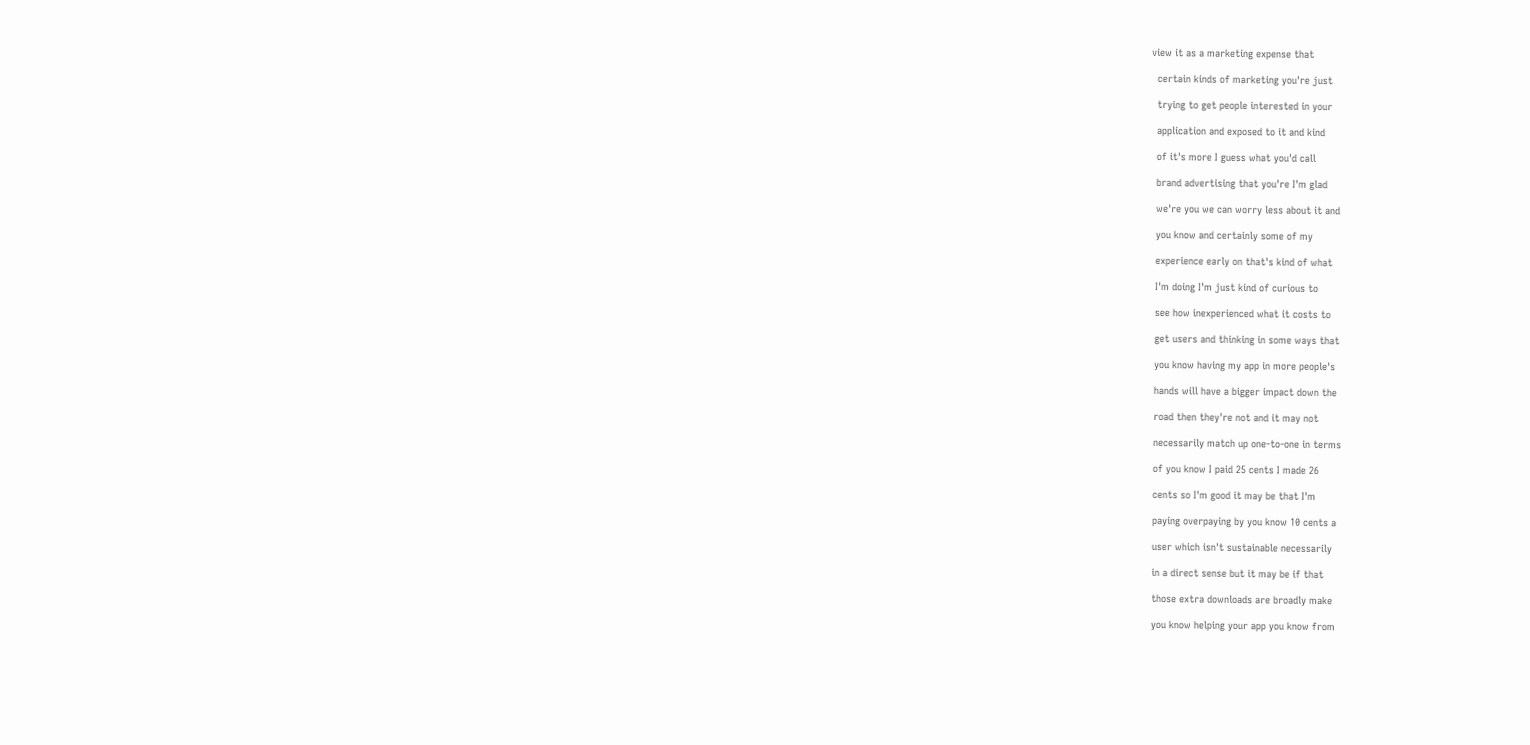view it as a marketing expense that

  certain kinds of marketing you're just

  trying to get people interested in your

  application and exposed to it and kind

  of it's more I guess what you'd call

  brand advertising that you're I'm glad

  we're you we can worry less about it and

  you know and certainly some of my

  experience early on that's kind of what

  I'm doing I'm just kind of curious to

  see how inexperienced what it costs to

  get users and thinking in some ways that

  you know having my app in more people's

  hands will have a bigger impact down the

  road then they're not and it may not

  necessarily match up one-to-one in terms

  of you know I paid 25 cents I made 26

  cents so I'm good it may be that I'm

  paying overpaying by you know 10 cents a

  user which isn't sustainable necessarily

  in a direct sense but it may be if that

  those extra downloads are broadly make

  you know helping your app you know from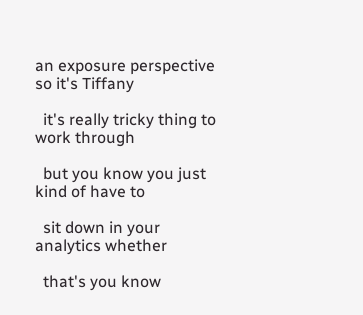an exposure perspective so it's Tiffany

  it's really tricky thing to work through

  but you know you just kind of have to

  sit down in your analytics whether

  that's you know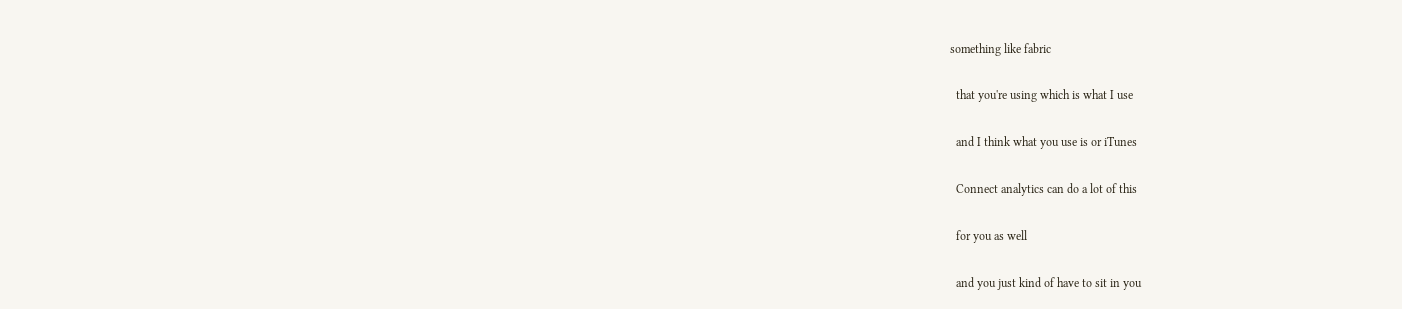something like fabric

  that you're using which is what I use

  and I think what you use is or iTunes

  Connect analytics can do a lot of this

  for you as well

  and you just kind of have to sit in you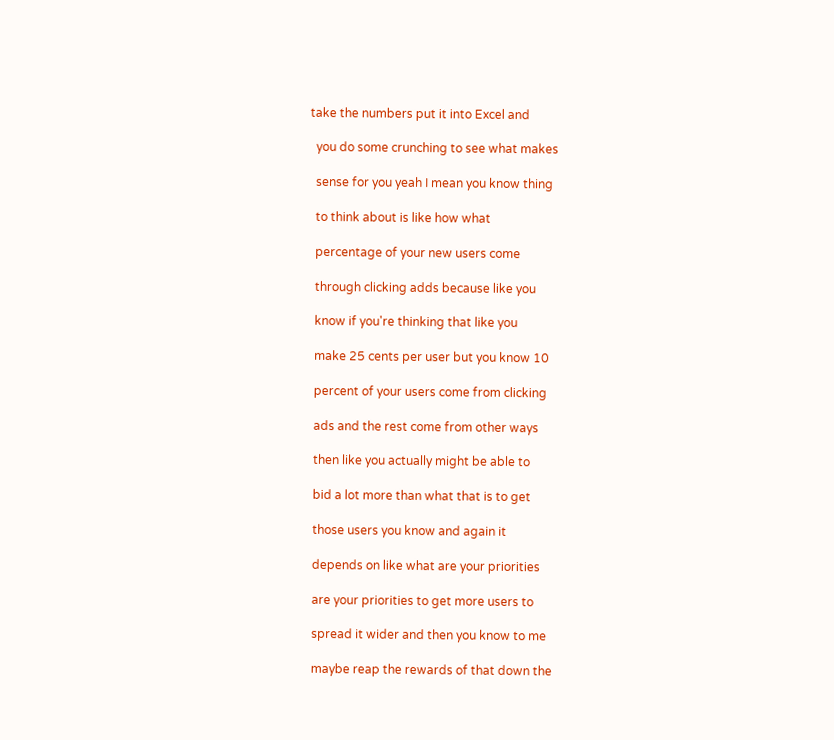take the numbers put it into Excel and

  you do some crunching to see what makes

  sense for you yeah I mean you know thing

  to think about is like how what

  percentage of your new users come

  through clicking adds because like you

  know if you're thinking that like you

  make 25 cents per user but you know 10

  percent of your users come from clicking

  ads and the rest come from other ways

  then like you actually might be able to

  bid a lot more than what that is to get

  those users you know and again it

  depends on like what are your priorities

  are your priorities to get more users to

  spread it wider and then you know to me

  maybe reap the rewards of that down the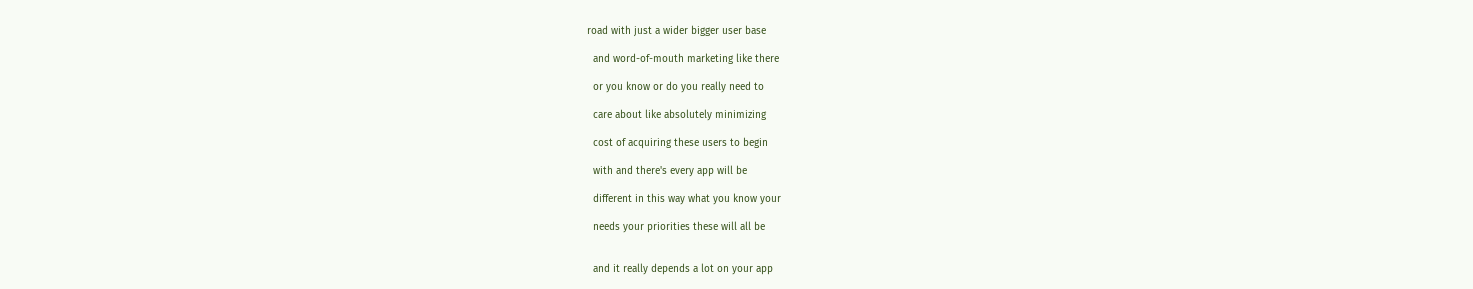road with just a wider bigger user base

  and word-of-mouth marketing like there

  or you know or do you really need to

  care about like absolutely minimizing

  cost of acquiring these users to begin

  with and there's every app will be

  different in this way what you know your

  needs your priorities these will all be


  and it really depends a lot on your app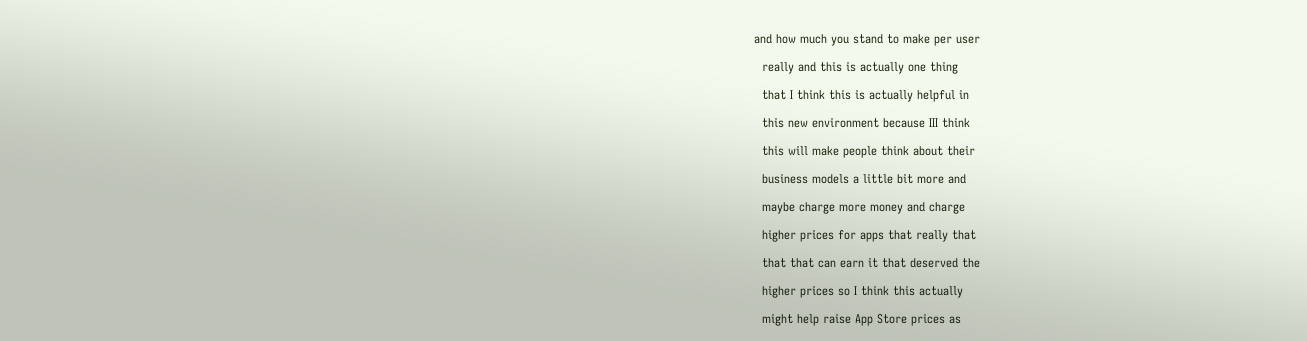and how much you stand to make per user

  really and this is actually one thing

  that I think this is actually helpful in

  this new environment because III think

  this will make people think about their

  business models a little bit more and

  maybe charge more money and charge

  higher prices for apps that really that

  that that can earn it that deserved the

  higher prices so I think this actually

  might help raise App Store prices as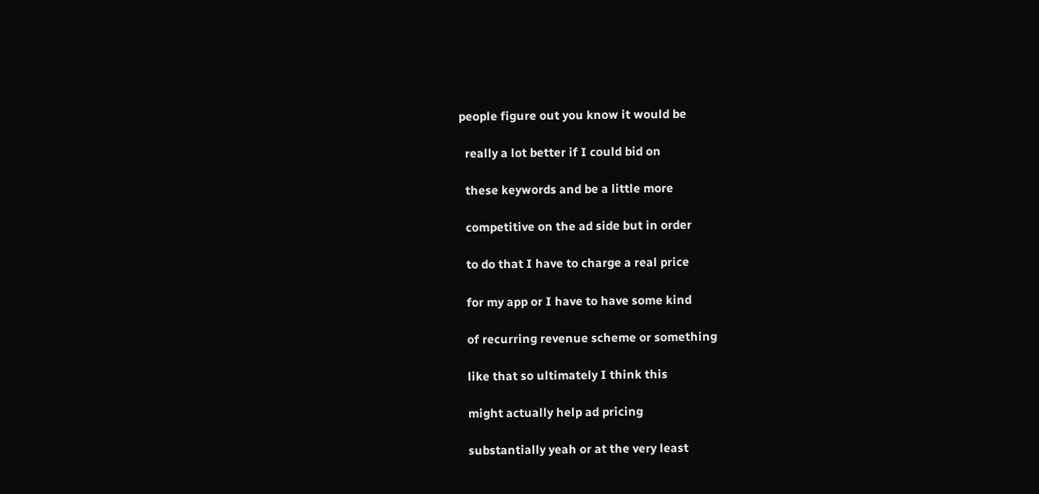people figure out you know it would be

  really a lot better if I could bid on

  these keywords and be a little more

  competitive on the ad side but in order

  to do that I have to charge a real price

  for my app or I have to have some kind

  of recurring revenue scheme or something

  like that so ultimately I think this

  might actually help ad pricing

  substantially yeah or at the very least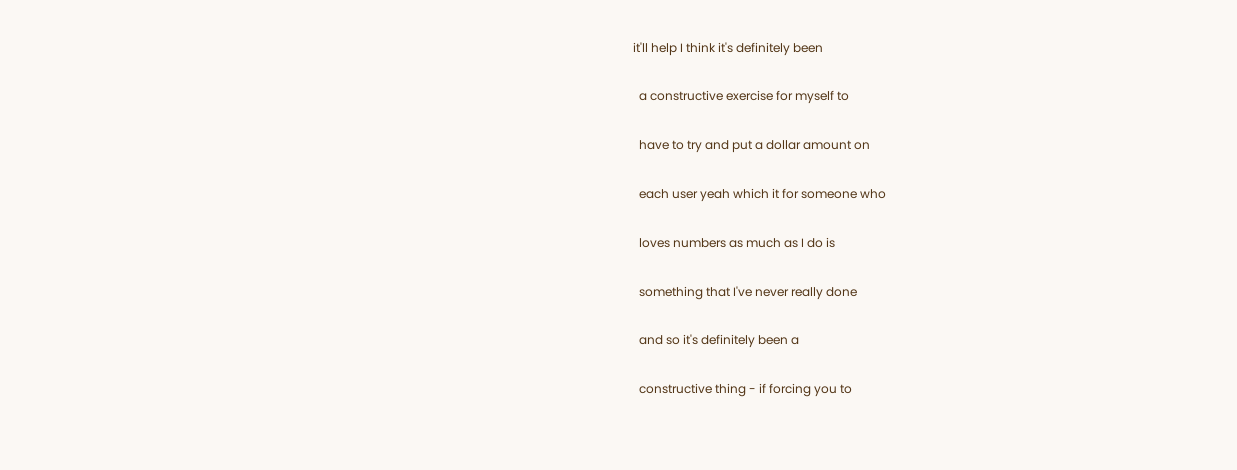it'll help I think it's definitely been

  a constructive exercise for myself to

  have to try and put a dollar amount on

  each user yeah which it for someone who

  loves numbers as much as I do is

  something that I've never really done

  and so it's definitely been a

  constructive thing - if forcing you to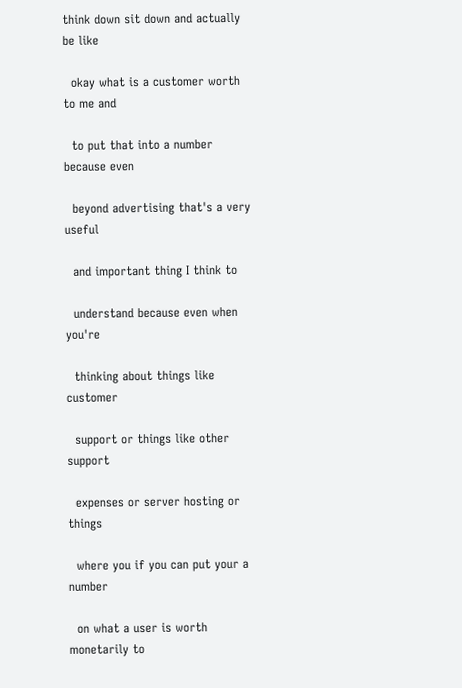think down sit down and actually be like

  okay what is a customer worth to me and

  to put that into a number because even

  beyond advertising that's a very useful

  and important thing I think to

  understand because even when you're

  thinking about things like customer

  support or things like other support

  expenses or server hosting or things

  where you if you can put your a number

  on what a user is worth monetarily to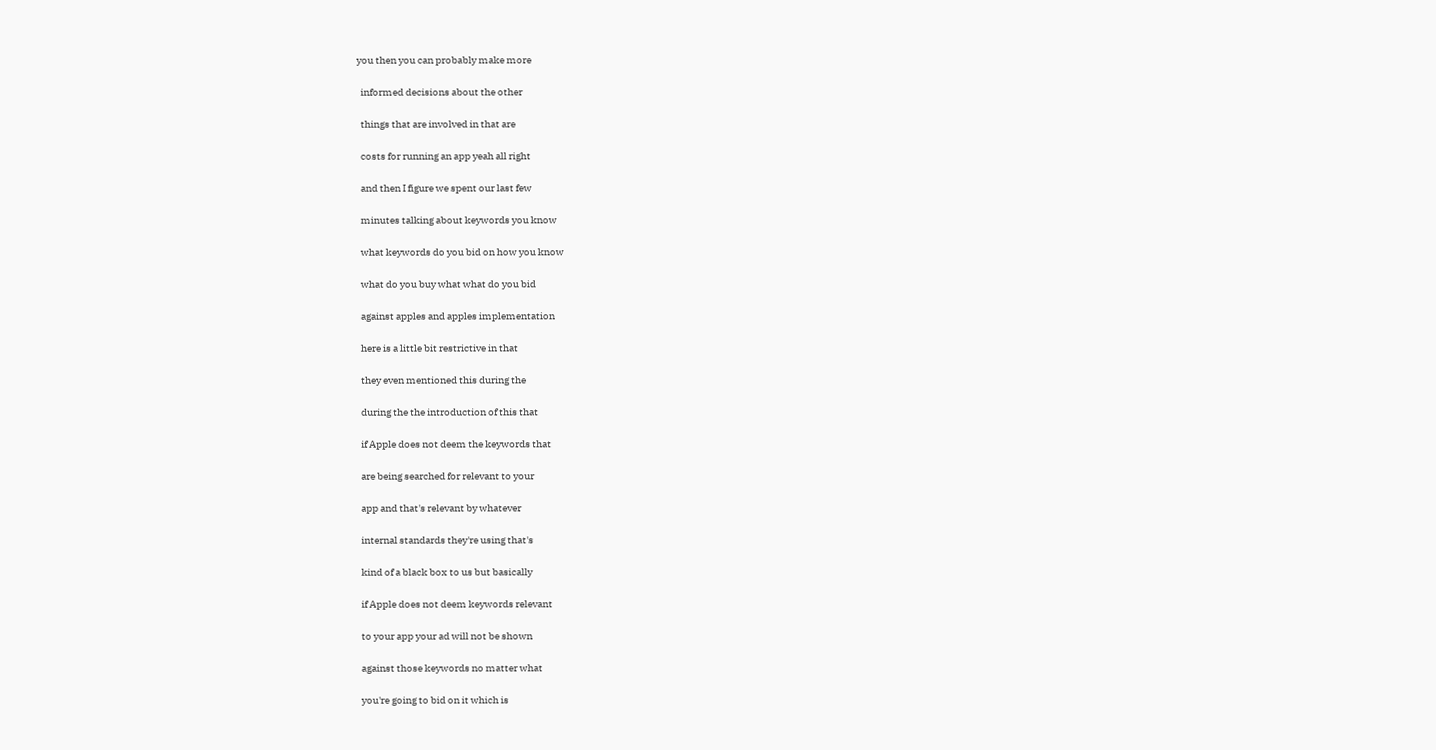you then you can probably make more

  informed decisions about the other

  things that are involved in that are

  costs for running an app yeah all right

  and then I figure we spent our last few

  minutes talking about keywords you know

  what keywords do you bid on how you know

  what do you buy what what do you bid

  against apples and apples implementation

  here is a little bit restrictive in that

  they even mentioned this during the

  during the the introduction of this that

  if Apple does not deem the keywords that

  are being searched for relevant to your

  app and that's relevant by whatever

  internal standards they're using that's

  kind of a black box to us but basically

  if Apple does not deem keywords relevant

  to your app your ad will not be shown

  against those keywords no matter what

  you're going to bid on it which is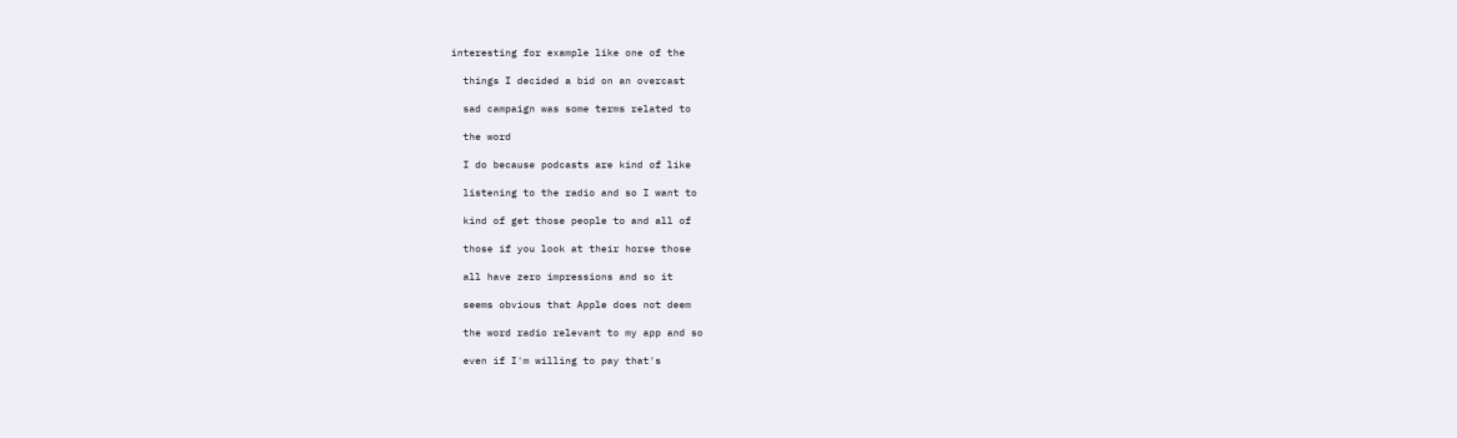interesting for example like one of the

  things I decided a bid on an overcast

  sad campaign was some terms related to

  the word

  I do because podcasts are kind of like

  listening to the radio and so I want to

  kind of get those people to and all of

  those if you look at their horse those

  all have zero impressions and so it

  seems obvious that Apple does not deem

  the word radio relevant to my app and so

  even if I'm willing to pay that's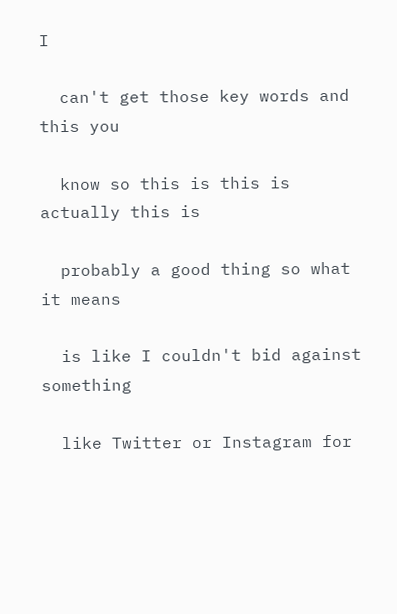I

  can't get those key words and this you

  know so this is this is actually this is

  probably a good thing so what it means

  is like I couldn't bid against something

  like Twitter or Instagram for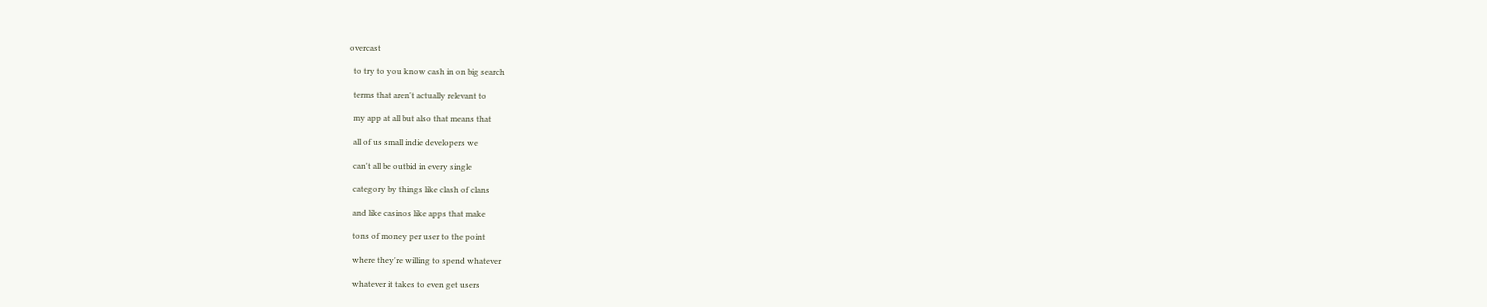overcast

  to try to you know cash in on big search

  terms that aren't actually relevant to

  my app at all but also that means that

  all of us small indie developers we

  can't all be outbid in every single

  category by things like clash of clans

  and like casinos like apps that make

  tons of money per user to the point

  where they're willing to spend whatever

  whatever it takes to even get users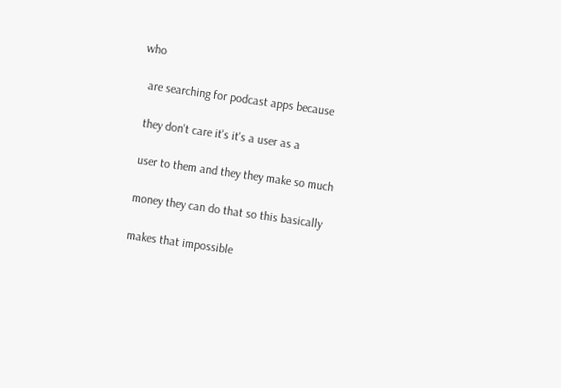who

  are searching for podcast apps because

  they don't care it's it's a user as a

  user to them and they they make so much

  money they can do that so this basically

  makes that impossible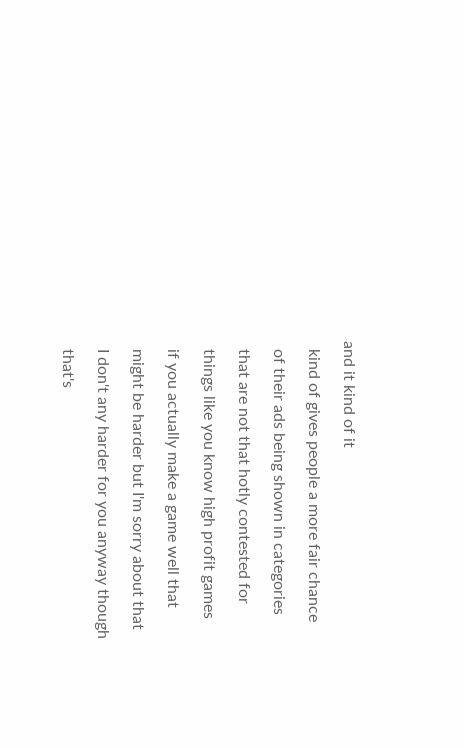and it kind of it

  kind of gives people a more fair chance

  of their ads being shown in categories

  that are not that hotly contested for

  things like you know high profit games

  if you actually make a game well that

  might be harder but I'm sorry about that

  I don't any harder for you anyway though

  that's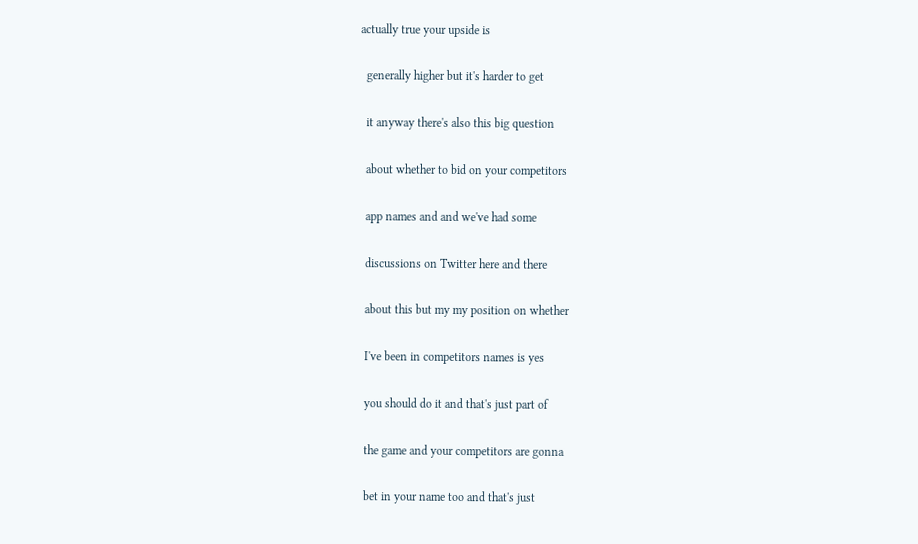actually true your upside is

  generally higher but it's harder to get

  it anyway there's also this big question

  about whether to bid on your competitors

  app names and and we've had some

  discussions on Twitter here and there

  about this but my my position on whether

  I've been in competitors names is yes

  you should do it and that's just part of

  the game and your competitors are gonna

  bet in your name too and that's just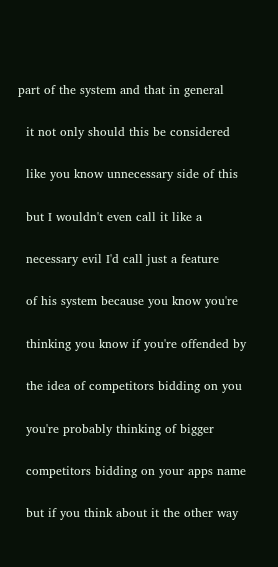part of the system and that in general

  it not only should this be considered

  like you know unnecessary side of this

  but I wouldn't even call it like a

  necessary evil I'd call just a feature

  of his system because you know you're

  thinking you know if you're offended by

  the idea of competitors bidding on you

  you're probably thinking of bigger

  competitors bidding on your apps name

  but if you think about it the other way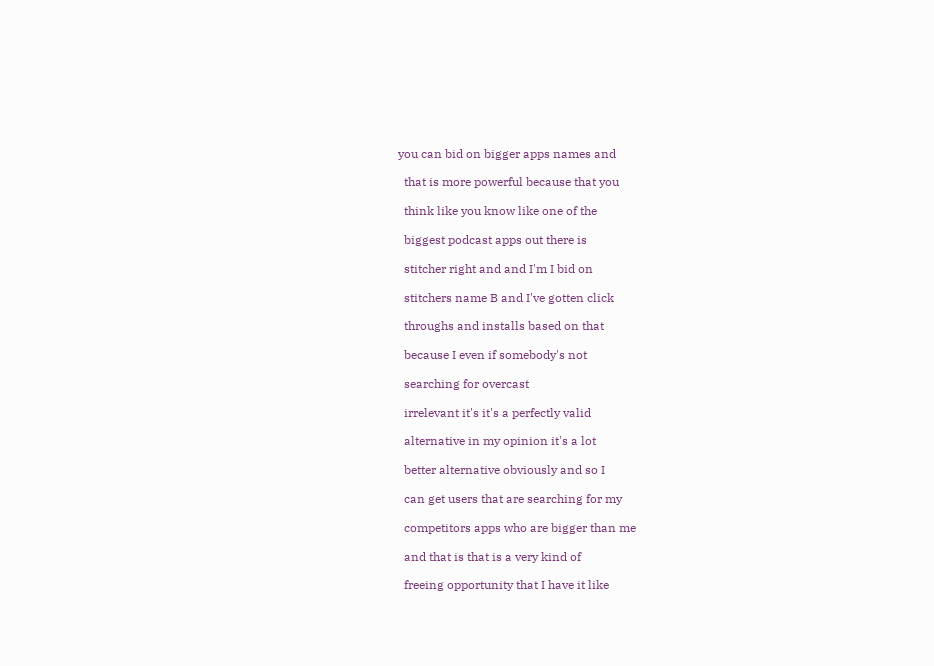you can bid on bigger apps names and

  that is more powerful because that you

  think like you know like one of the

  biggest podcast apps out there is

  stitcher right and and I'm I bid on

  stitchers name B and I've gotten click

  throughs and installs based on that

  because I even if somebody's not

  searching for overcast

  irrelevant it's it's a perfectly valid

  alternative in my opinion it's a lot

  better alternative obviously and so I

  can get users that are searching for my

  competitors apps who are bigger than me

  and that is that is a very kind of

  freeing opportunity that I have it like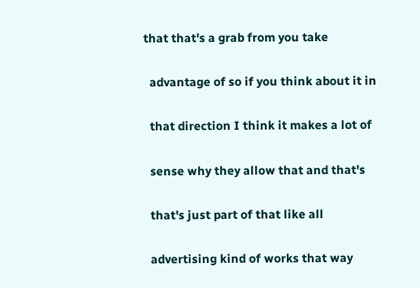that that's a grab from you take

  advantage of so if you think about it in

  that direction I think it makes a lot of

  sense why they allow that and that's

  that's just part of that like all

  advertising kind of works that way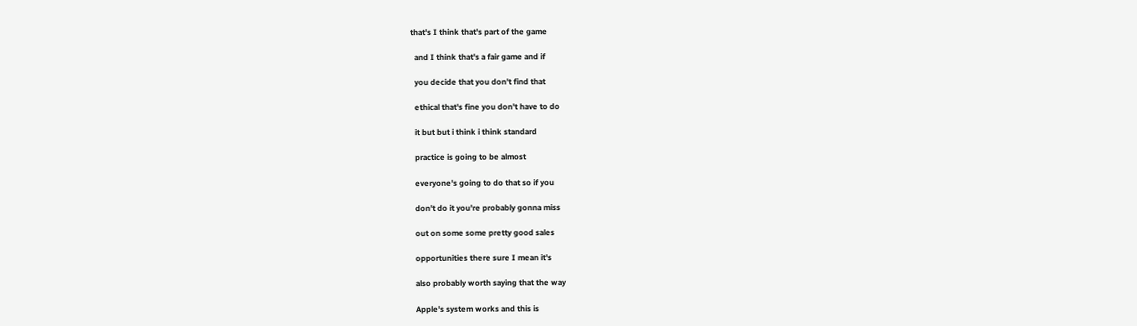that's I think that's part of the game

  and I think that's a fair game and if

  you decide that you don't find that

  ethical that's fine you don't have to do

  it but but i think i think standard

  practice is going to be almost

  everyone's going to do that so if you

  don't do it you're probably gonna miss

  out on some some pretty good sales

  opportunities there sure I mean it's

  also probably worth saying that the way

  Apple's system works and this is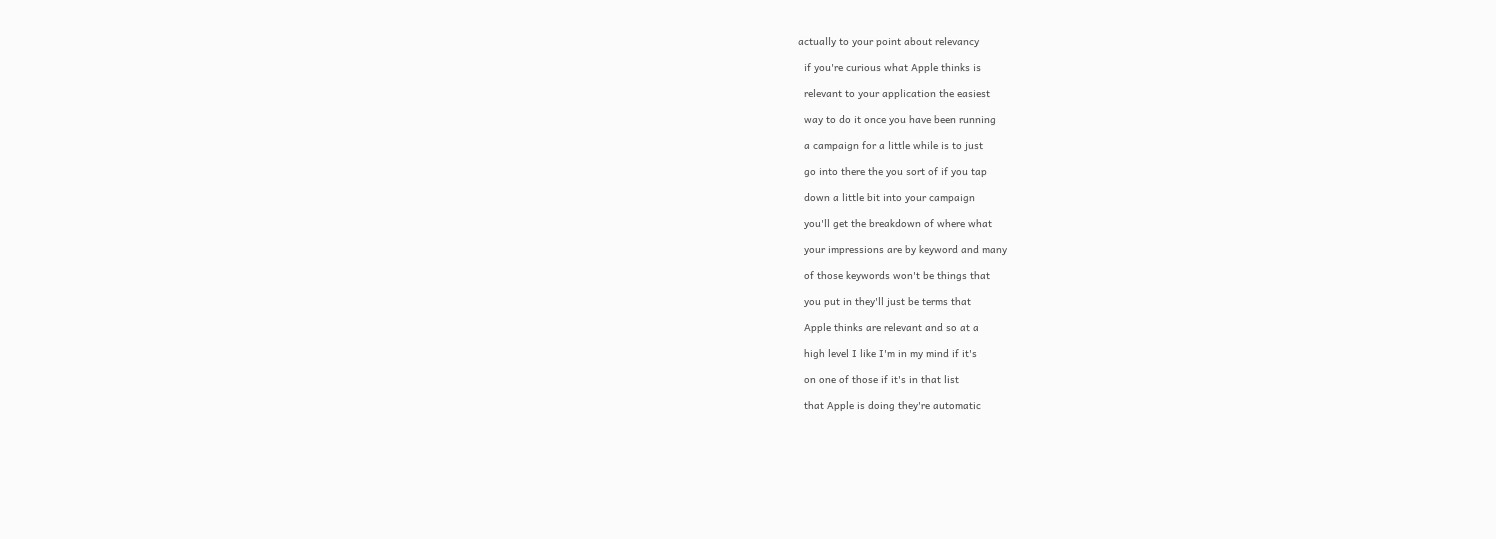actually to your point about relevancy

  if you're curious what Apple thinks is

  relevant to your application the easiest

  way to do it once you have been running

  a campaign for a little while is to just

  go into there the you sort of if you tap

  down a little bit into your campaign

  you'll get the breakdown of where what

  your impressions are by keyword and many

  of those keywords won't be things that

  you put in they'll just be terms that

  Apple thinks are relevant and so at a

  high level I like I'm in my mind if it's

  on one of those if it's in that list

  that Apple is doing they're automatic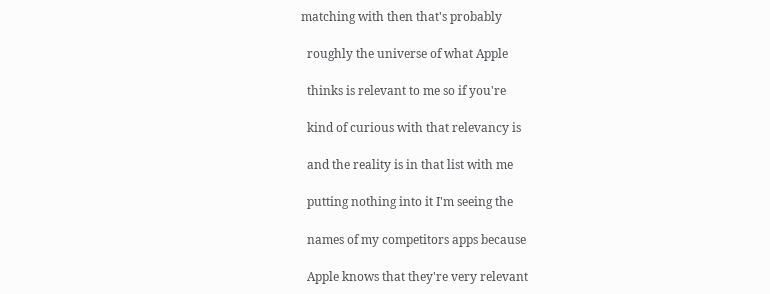matching with then that's probably

  roughly the universe of what Apple

  thinks is relevant to me so if you're

  kind of curious with that relevancy is

  and the reality is in that list with me

  putting nothing into it I'm seeing the

  names of my competitors apps because

  Apple knows that they're very relevant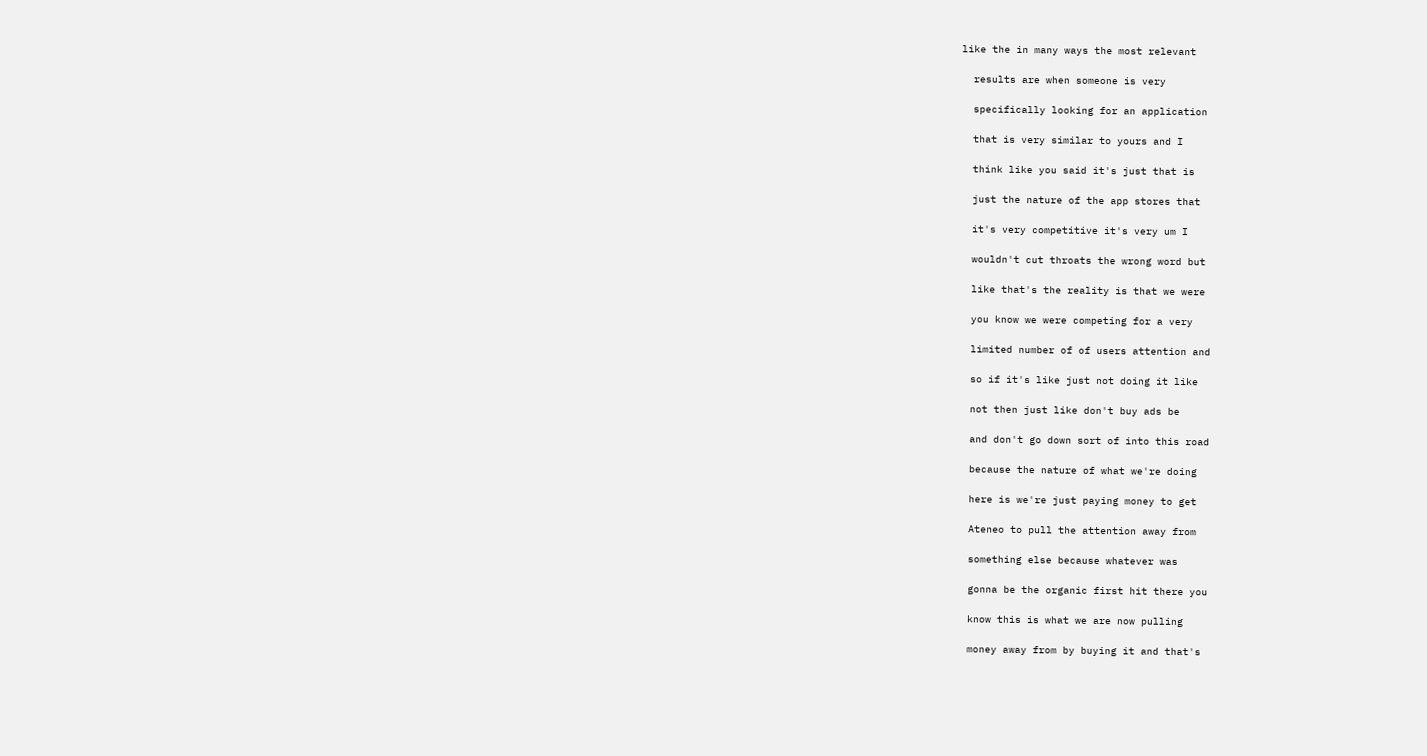like the in many ways the most relevant

  results are when someone is very

  specifically looking for an application

  that is very similar to yours and I

  think like you said it's just that is

  just the nature of the app stores that

  it's very competitive it's very um I

  wouldn't cut throats the wrong word but

  like that's the reality is that we were

  you know we were competing for a very

  limited number of of users attention and

  so if it's like just not doing it like

  not then just like don't buy ads be

  and don't go down sort of into this road

  because the nature of what we're doing

  here is we're just paying money to get

  Ateneo to pull the attention away from

  something else because whatever was

  gonna be the organic first hit there you

  know this is what we are now pulling

  money away from by buying it and that's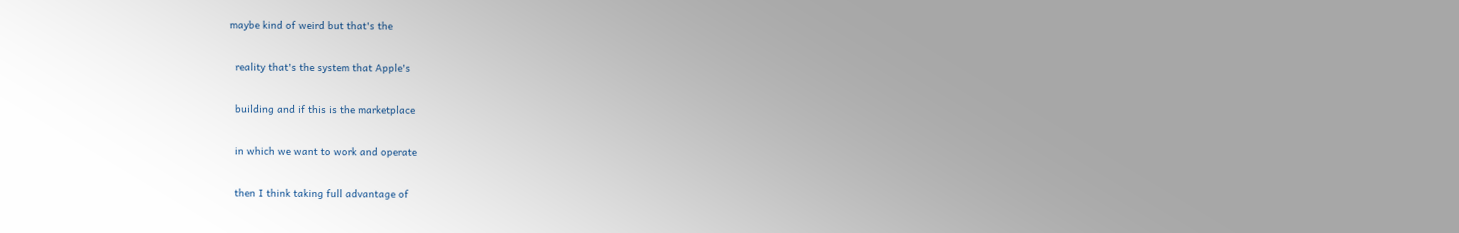maybe kind of weird but that's the

  reality that's the system that Apple's

  building and if this is the marketplace

  in which we want to work and operate

  then I think taking full advantage of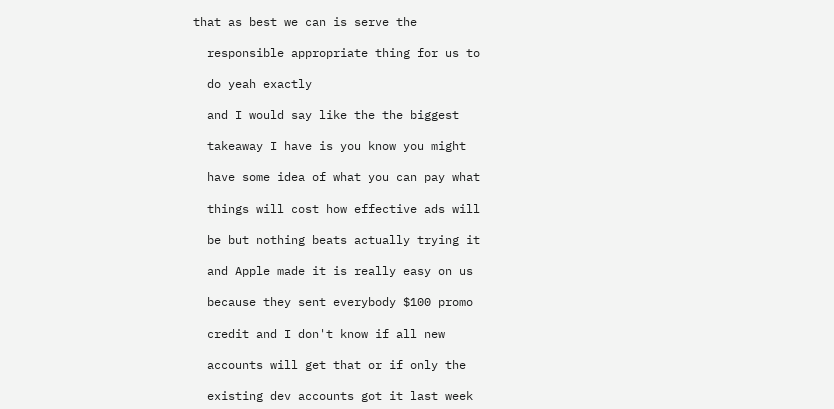that as best we can is serve the

  responsible appropriate thing for us to

  do yeah exactly

  and I would say like the the biggest

  takeaway I have is you know you might

  have some idea of what you can pay what

  things will cost how effective ads will

  be but nothing beats actually trying it

  and Apple made it is really easy on us

  because they sent everybody $100 promo

  credit and I don't know if all new

  accounts will get that or if only the

  existing dev accounts got it last week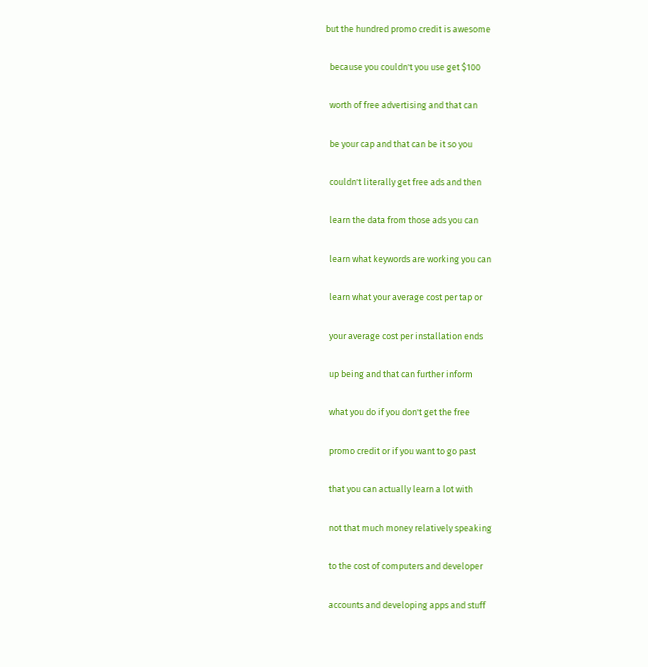but the hundred promo credit is awesome

  because you couldn't you use get $100

  worth of free advertising and that can

  be your cap and that can be it so you

  couldn't literally get free ads and then

  learn the data from those ads you can

  learn what keywords are working you can

  learn what your average cost per tap or

  your average cost per installation ends

  up being and that can further inform

  what you do if you don't get the free

  promo credit or if you want to go past

  that you can actually learn a lot with

  not that much money relatively speaking

  to the cost of computers and developer

  accounts and developing apps and stuff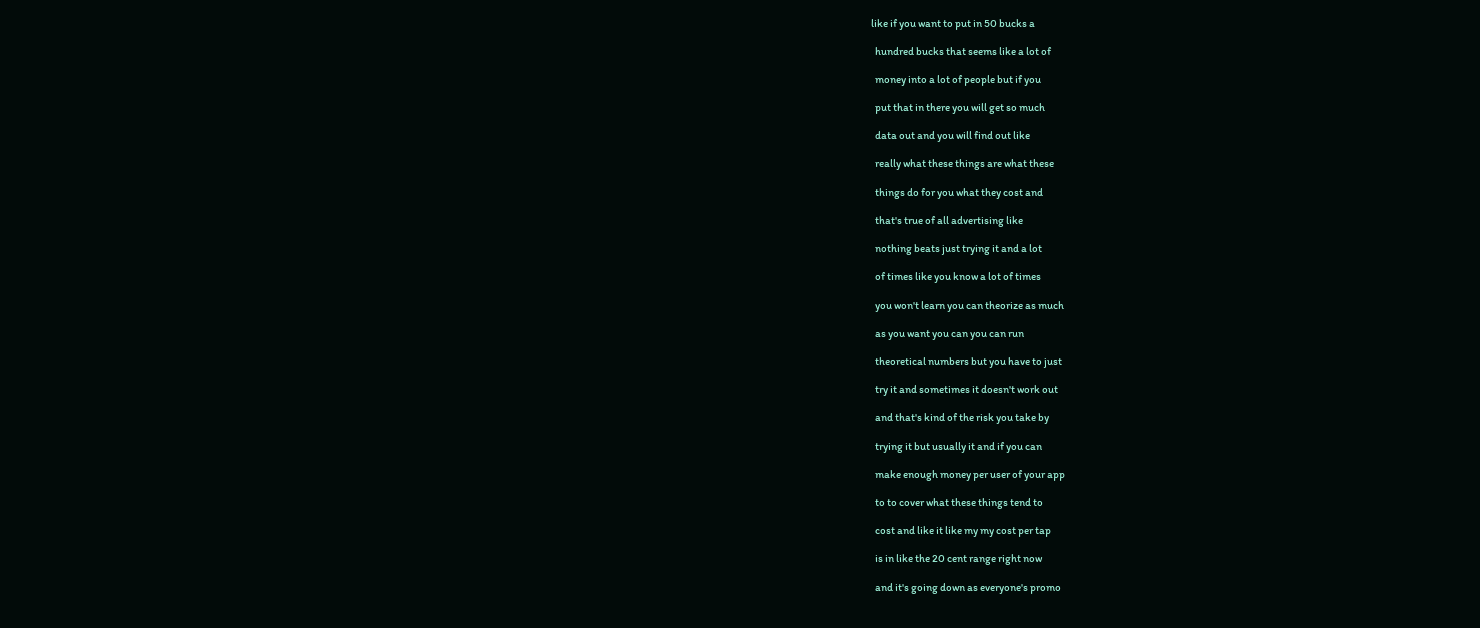like if you want to put in 50 bucks a

  hundred bucks that seems like a lot of

  money into a lot of people but if you

  put that in there you will get so much

  data out and you will find out like

  really what these things are what these

  things do for you what they cost and

  that's true of all advertising like

  nothing beats just trying it and a lot

  of times like you know a lot of times

  you won't learn you can theorize as much

  as you want you can you can run

  theoretical numbers but you have to just

  try it and sometimes it doesn't work out

  and that's kind of the risk you take by

  trying it but usually it and if you can

  make enough money per user of your app

  to to cover what these things tend to

  cost and like it like my my cost per tap

  is in like the 20 cent range right now

  and it's going down as everyone's promo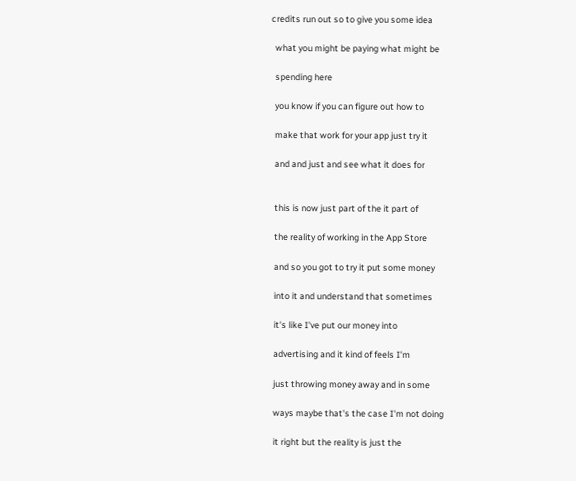credits run out so to give you some idea

  what you might be paying what might be

  spending here

  you know if you can figure out how to

  make that work for your app just try it

  and and just and see what it does for


  this is now just part of the it part of

  the reality of working in the App Store

  and so you got to try it put some money

  into it and understand that sometimes

  it's like I've put our money into

  advertising and it kind of feels I'm

  just throwing money away and in some

  ways maybe that's the case I'm not doing

  it right but the reality is just the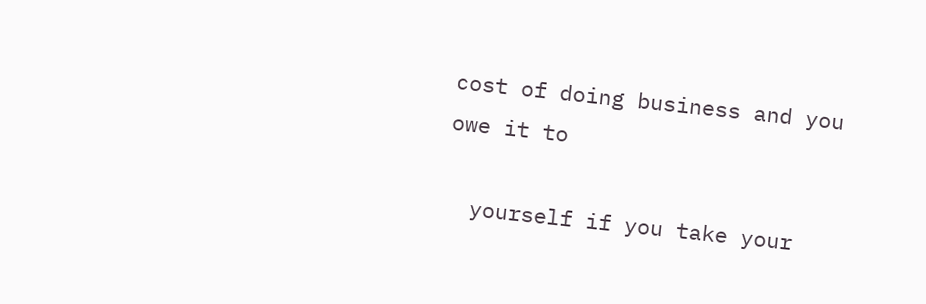cost of doing business and you owe it to

  yourself if you take your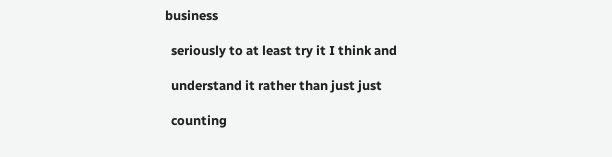business

  seriously to at least try it I think and

  understand it rather than just just

  counting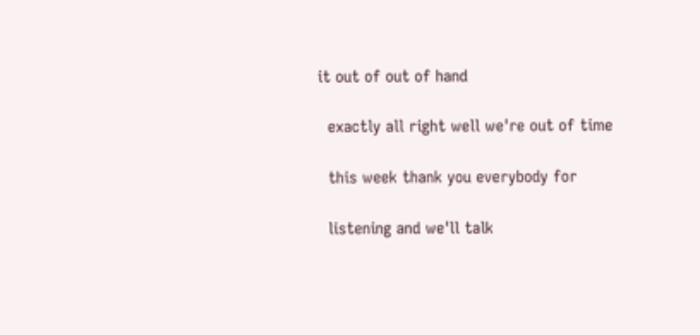it out of out of hand

  exactly all right well we're out of time

  this week thank you everybody for

  listening and we'll talk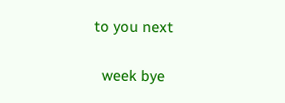to you next

  week bye